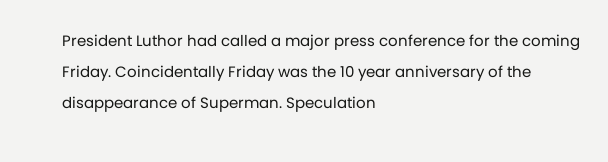President Luthor had called a major press conference for the coming Friday. Coincidentally Friday was the 10 year anniversary of the disappearance of Superman. Speculation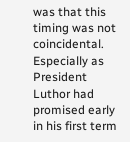was that this timing was not coincidental. Especially as President Luthor had promised early in his first term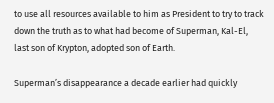to use all resources available to him as President to try to track down the truth as to what had become of Superman, Kal-El, last son of Krypton, adopted son of Earth.

Superman’s disappearance a decade earlier had quickly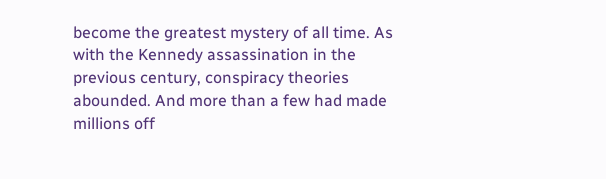become the greatest mystery of all time. As with the Kennedy assassination in the previous century, conspiracy theories abounded. And more than a few had made millions off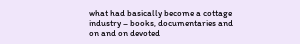what had basically become a cottage industry – books, documentaries and on and on devoted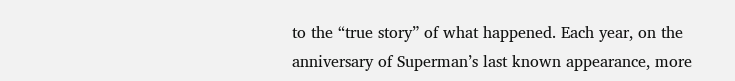to the “true story” of what happened. Each year, on the anniversary of Superman’s last known appearance, more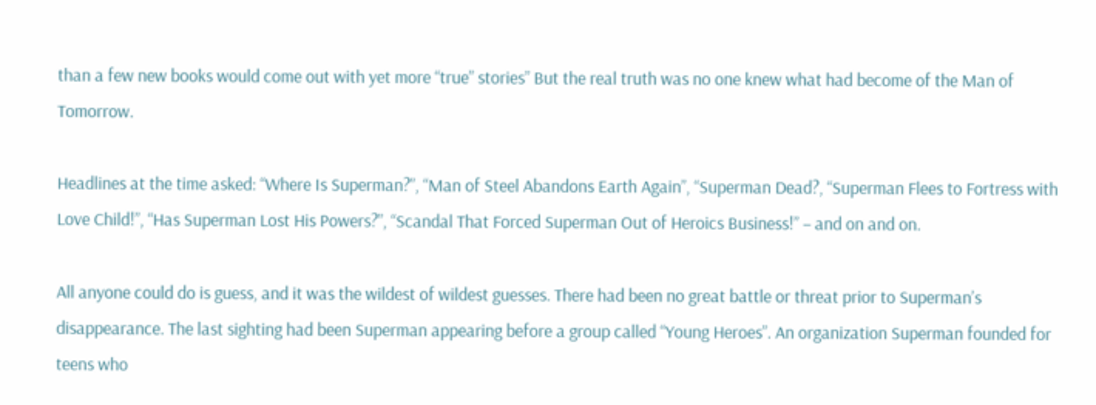than a few new books would come out with yet more “true” stories” But the real truth was no one knew what had become of the Man of Tomorrow.

Headlines at the time asked: “Where Is Superman?”, “Man of Steel Abandons Earth Again”, “Superman Dead?, “Superman Flees to Fortress with Love Child!”, “Has Superman Lost His Powers?”, “Scandal That Forced Superman Out of Heroics Business!” – and on and on.

All anyone could do is guess, and it was the wildest of wildest guesses. There had been no great battle or threat prior to Superman’s disappearance. The last sighting had been Superman appearing before a group called “Young Heroes”. An organization Superman founded for teens who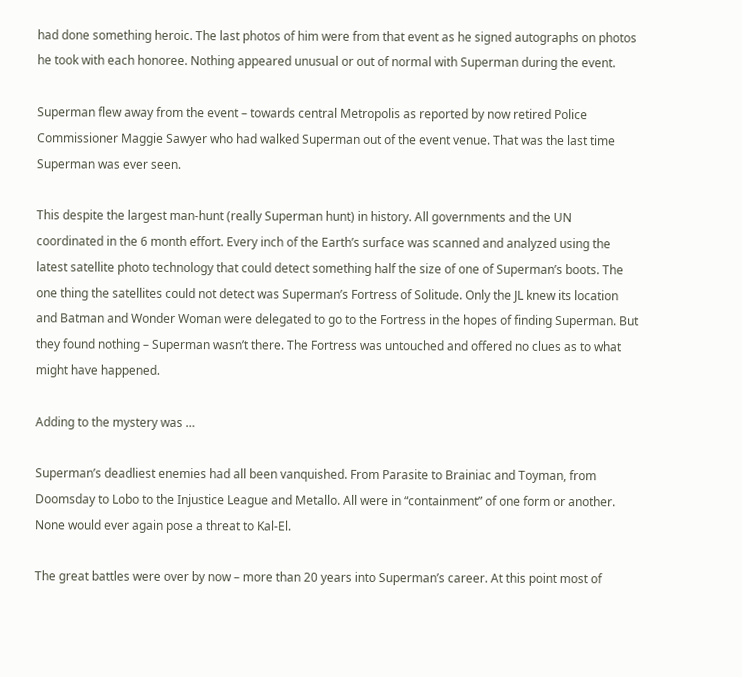had done something heroic. The last photos of him were from that event as he signed autographs on photos he took with each honoree. Nothing appeared unusual or out of normal with Superman during the event.

Superman flew away from the event – towards central Metropolis as reported by now retired Police Commissioner Maggie Sawyer who had walked Superman out of the event venue. That was the last time Superman was ever seen.

This despite the largest man-hunt (really Superman hunt) in history. All governments and the UN coordinated in the 6 month effort. Every inch of the Earth’s surface was scanned and analyzed using the latest satellite photo technology that could detect something half the size of one of Superman’s boots. The one thing the satellites could not detect was Superman’s Fortress of Solitude. Only the JL knew its location and Batman and Wonder Woman were delegated to go to the Fortress in the hopes of finding Superman. But they found nothing – Superman wasn’t there. The Fortress was untouched and offered no clues as to what might have happened.

Adding to the mystery was …

Superman’s deadliest enemies had all been vanquished. From Parasite to Brainiac and Toyman, from Doomsday to Lobo to the Injustice League and Metallo. All were in “containment” of one form or another. None would ever again pose a threat to Kal-El.

The great battles were over by now – more than 20 years into Superman’s career. At this point most of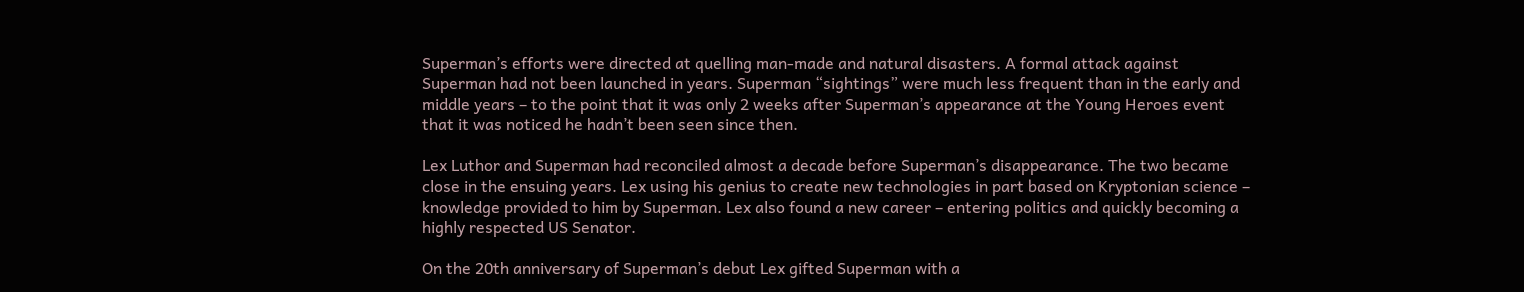Superman’s efforts were directed at quelling man-made and natural disasters. A formal attack against Superman had not been launched in years. Superman “sightings” were much less frequent than in the early and middle years – to the point that it was only 2 weeks after Superman’s appearance at the Young Heroes event that it was noticed he hadn’t been seen since then.

Lex Luthor and Superman had reconciled almost a decade before Superman’s disappearance. The two became close in the ensuing years. Lex using his genius to create new technologies in part based on Kryptonian science – knowledge provided to him by Superman. Lex also found a new career – entering politics and quickly becoming a highly respected US Senator.

On the 20th anniversary of Superman’s debut Lex gifted Superman with a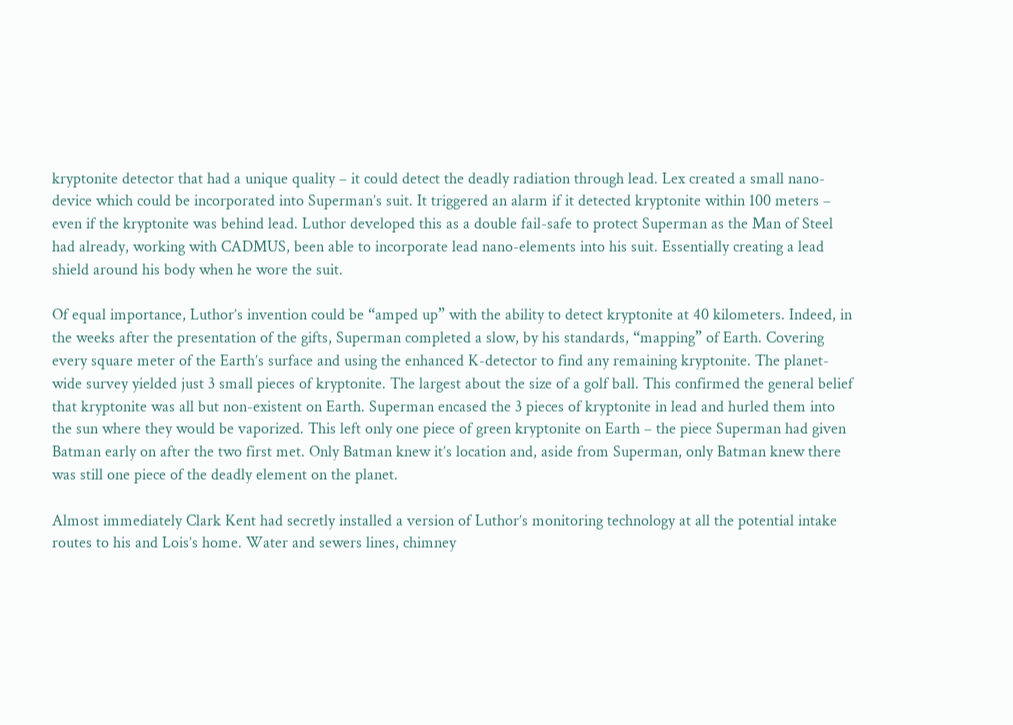kryptonite detector that had a unique quality – it could detect the deadly radiation through lead. Lex created a small nano-device which could be incorporated into Superman’s suit. It triggered an alarm if it detected kryptonite within 100 meters – even if the kryptonite was behind lead. Luthor developed this as a double fail-safe to protect Superman as the Man of Steel had already, working with CADMUS, been able to incorporate lead nano-elements into his suit. Essentially creating a lead shield around his body when he wore the suit.

Of equal importance, Luthor’s invention could be “amped up” with the ability to detect kryptonite at 40 kilometers. Indeed, in the weeks after the presentation of the gifts, Superman completed a slow, by his standards, “mapping” of Earth. Covering every square meter of the Earth’s surface and using the enhanced K-detector to find any remaining kryptonite. The planet-wide survey yielded just 3 small pieces of kryptonite. The largest about the size of a golf ball. This confirmed the general belief that kryptonite was all but non-existent on Earth. Superman encased the 3 pieces of kryptonite in lead and hurled them into the sun where they would be vaporized. This left only one piece of green kryptonite on Earth – the piece Superman had given Batman early on after the two first met. Only Batman knew it’s location and, aside from Superman, only Batman knew there was still one piece of the deadly element on the planet.

Almost immediately Clark Kent had secretly installed a version of Luthor’s monitoring technology at all the potential intake routes to his and Lois’s home. Water and sewers lines, chimney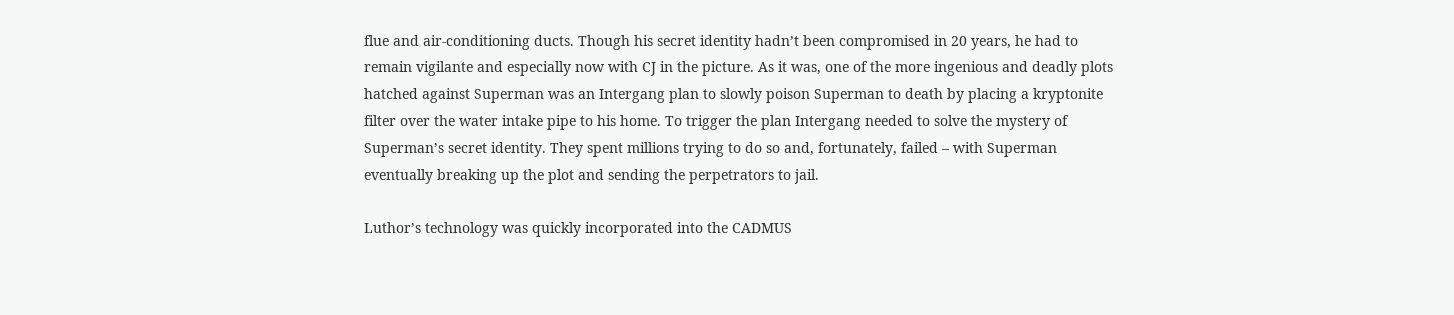flue and air-conditioning ducts. Though his secret identity hadn’t been compromised in 20 years, he had to remain vigilante and especially now with CJ in the picture. As it was, one of the more ingenious and deadly plots hatched against Superman was an Intergang plan to slowly poison Superman to death by placing a kryptonite filter over the water intake pipe to his home. To trigger the plan Intergang needed to solve the mystery of Superman’s secret identity. They spent millions trying to do so and, fortunately, failed – with Superman eventually breaking up the plot and sending the perpetrators to jail.

Luthor’s technology was quickly incorporated into the CADMUS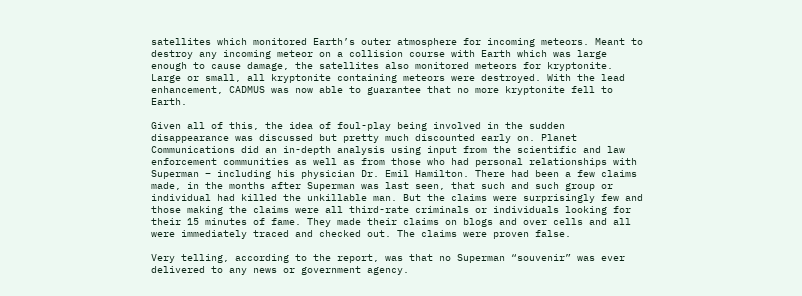satellites which monitored Earth’s outer atmosphere for incoming meteors. Meant to destroy any incoming meteor on a collision course with Earth which was large enough to cause damage, the satellites also monitored meteors for kryptonite. Large or small, all kryptonite containing meteors were destroyed. With the lead enhancement, CADMUS was now able to guarantee that no more kryptonite fell to Earth.

Given all of this, the idea of foul-play being involved in the sudden disappearance was discussed but pretty much discounted early on. Planet Communications did an in-depth analysis using input from the scientific and law enforcement communities as well as from those who had personal relationships with Superman – including his physician Dr. Emil Hamilton. There had been a few claims made, in the months after Superman was last seen, that such and such group or individual had killed the unkillable man. But the claims were surprisingly few and those making the claims were all third-rate criminals or individuals looking for their 15 minutes of fame. They made their claims on blogs and over cells and all were immediately traced and checked out. The claims were proven false.

Very telling, according to the report, was that no Superman “souvenir” was ever delivered to any news or government agency.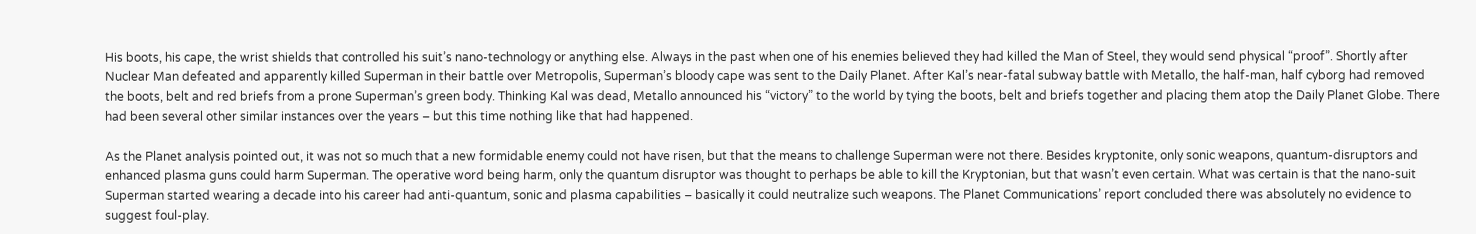His boots, his cape, the wrist shields that controlled his suit’s nano-technology or anything else. Always in the past when one of his enemies believed they had killed the Man of Steel, they would send physical “proof”. Shortly after Nuclear Man defeated and apparently killed Superman in their battle over Metropolis, Superman’s bloody cape was sent to the Daily Planet. After Kal’s near-fatal subway battle with Metallo, the half-man, half cyborg had removed the boots, belt and red briefs from a prone Superman’s green body. Thinking Kal was dead, Metallo announced his “victory” to the world by tying the boots, belt and briefs together and placing them atop the Daily Planet Globe. There had been several other similar instances over the years – but this time nothing like that had happened.

As the Planet analysis pointed out, it was not so much that a new formidable enemy could not have risen, but that the means to challenge Superman were not there. Besides kryptonite, only sonic weapons, quantum-disruptors and enhanced plasma guns could harm Superman. The operative word being harm, only the quantum disruptor was thought to perhaps be able to kill the Kryptonian, but that wasn’t even certain. What was certain is that the nano-suit Superman started wearing a decade into his career had anti-quantum, sonic and plasma capabilities – basically it could neutralize such weapons. The Planet Communications’ report concluded there was absolutely no evidence to suggest foul-play.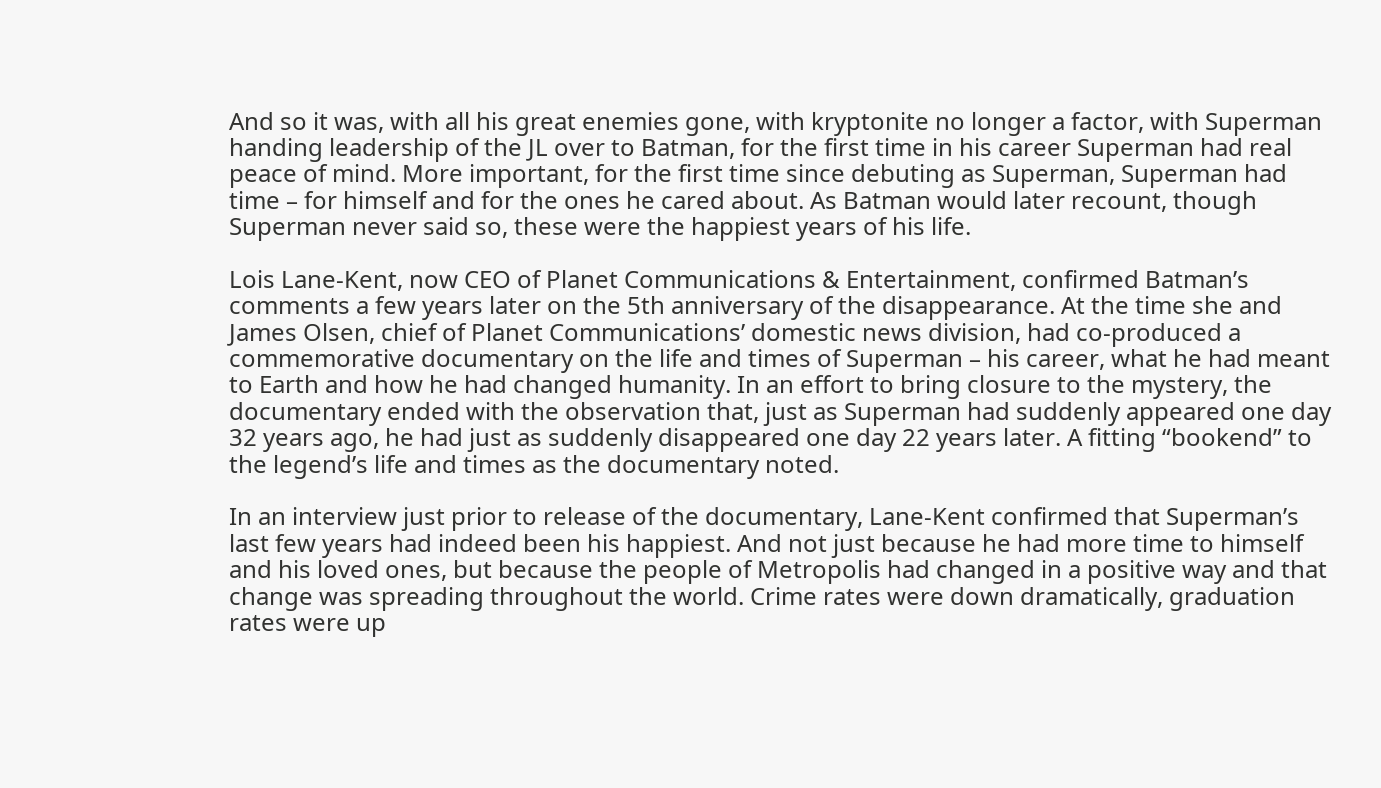And so it was, with all his great enemies gone, with kryptonite no longer a factor, with Superman handing leadership of the JL over to Batman, for the first time in his career Superman had real peace of mind. More important, for the first time since debuting as Superman, Superman had time – for himself and for the ones he cared about. As Batman would later recount, though Superman never said so, these were the happiest years of his life.

Lois Lane-Kent, now CEO of Planet Communications & Entertainment, confirmed Batman’s comments a few years later on the 5th anniversary of the disappearance. At the time she and James Olsen, chief of Planet Communications’ domestic news division, had co-produced a commemorative documentary on the life and times of Superman – his career, what he had meant to Earth and how he had changed humanity. In an effort to bring closure to the mystery, the documentary ended with the observation that, just as Superman had suddenly appeared one day 32 years ago, he had just as suddenly disappeared one day 22 years later. A fitting “bookend” to the legend’s life and times as the documentary noted.

In an interview just prior to release of the documentary, Lane-Kent confirmed that Superman’s last few years had indeed been his happiest. And not just because he had more time to himself and his loved ones, but because the people of Metropolis had changed in a positive way and that change was spreading throughout the world. Crime rates were down dramatically, graduation rates were up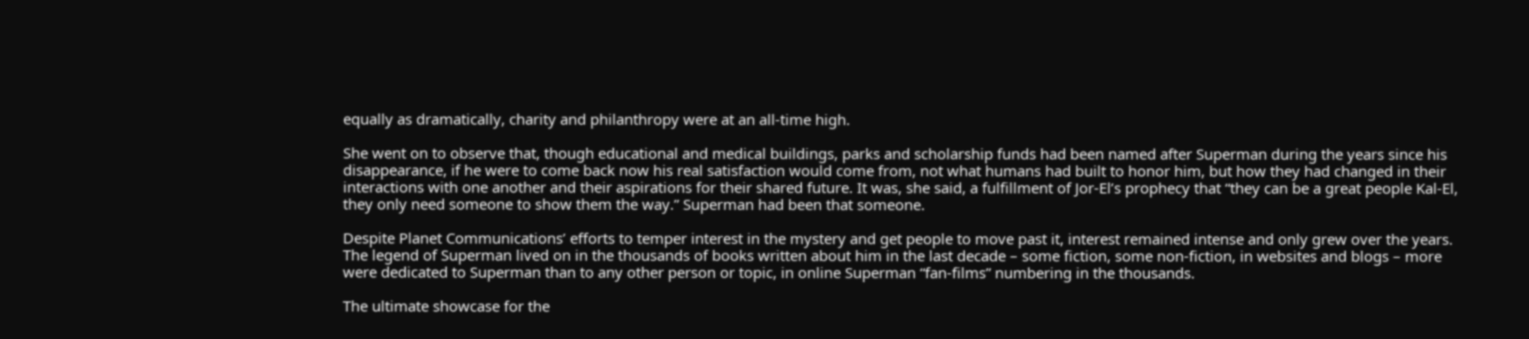equally as dramatically, charity and philanthropy were at an all-time high.

She went on to observe that, though educational and medical buildings, parks and scholarship funds had been named after Superman during the years since his disappearance, if he were to come back now his real satisfaction would come from, not what humans had built to honor him, but how they had changed in their interactions with one another and their aspirations for their shared future. It was, she said, a fulfillment of Jor-El’s prophecy that “they can be a great people Kal-El, they only need someone to show them the way.” Superman had been that someone.

Despite Planet Communications’ efforts to temper interest in the mystery and get people to move past it, interest remained intense and only grew over the years. The legend of Superman lived on in the thousands of books written about him in the last decade – some fiction, some non-fiction, in websites and blogs – more were dedicated to Superman than to any other person or topic, in online Superman “fan-films” numbering in the thousands.

The ultimate showcase for the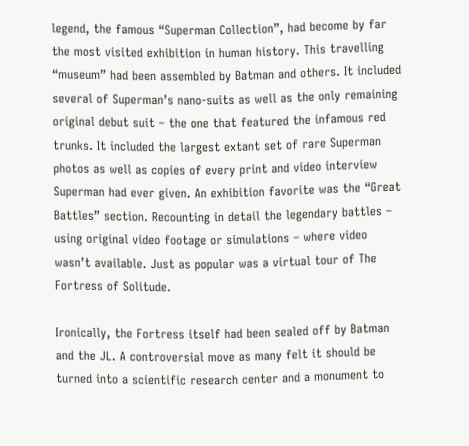legend, the famous “Superman Collection”, had become by far the most visited exhibition in human history. This travelling “museum” had been assembled by Batman and others. It included several of Superman’s nano-suits as well as the only remaining original debut suit – the one that featured the infamous red trunks. It included the largest extant set of rare Superman photos as well as copies of every print and video interview Superman had ever given. An exhibition favorite was the “Great Battles” section. Recounting in detail the legendary battles – using original video footage or simulations – where video wasn’t available. Just as popular was a virtual tour of The Fortress of Solitude.

Ironically, the Fortress itself had been sealed off by Batman and the JL. A controversial move as many felt it should be turned into a scientific research center and a monument to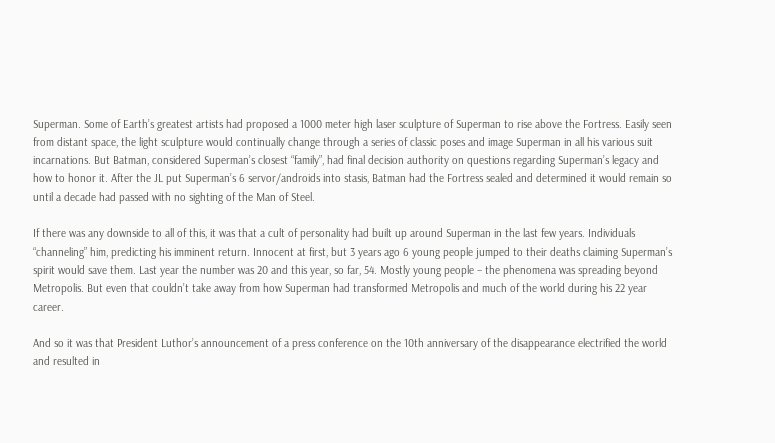Superman. Some of Earth’s greatest artists had proposed a 1000 meter high laser sculpture of Superman to rise above the Fortress. Easily seen from distant space, the light sculpture would continually change through a series of classic poses and image Superman in all his various suit incarnations. But Batman, considered Superman’s closest “family”, had final decision authority on questions regarding Superman’s legacy and how to honor it. After the JL put Superman’s 6 servor/androids into stasis, Batman had the Fortress sealed and determined it would remain so until a decade had passed with no sighting of the Man of Steel.

If there was any downside to all of this, it was that a cult of personality had built up around Superman in the last few years. Individuals “channeling” him, predicting his imminent return. Innocent at first, but 3 years ago 6 young people jumped to their deaths claiming Superman’s spirit would save them. Last year the number was 20 and this year, so far, 54. Mostly young people – the phenomena was spreading beyond Metropolis. But even that couldn’t take away from how Superman had transformed Metropolis and much of the world during his 22 year career.

And so it was that President Luthor’s announcement of a press conference on the 10th anniversary of the disappearance electrified the world and resulted in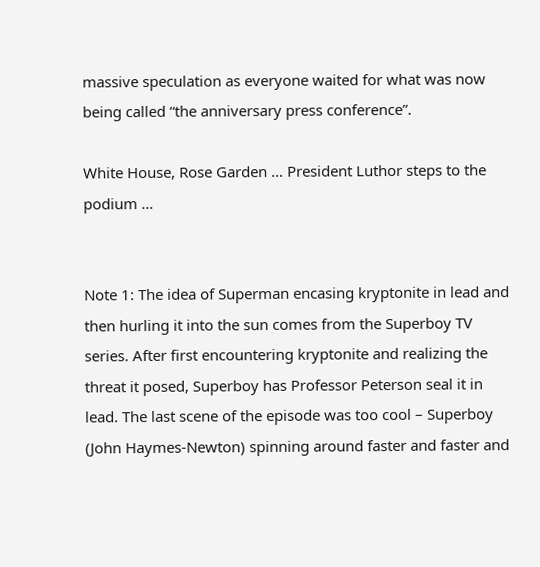massive speculation as everyone waited for what was now being called “the anniversary press conference”.

White House, Rose Garden … President Luthor steps to the podium …


Note 1: The idea of Superman encasing kryptonite in lead and then hurling it into the sun comes from the Superboy TV series. After first encountering kryptonite and realizing the threat it posed, Superboy has Professor Peterson seal it in lead. The last scene of the episode was too cool – Superboy (John Haymes-Newton) spinning around faster and faster and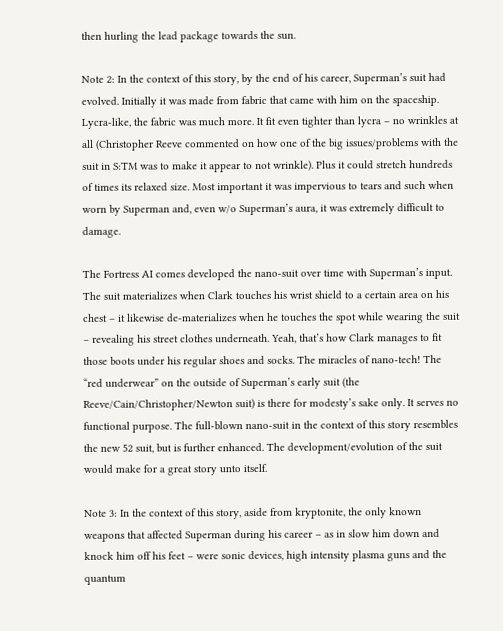then hurling the lead package towards the sun.

Note 2: In the context of this story, by the end of his career, Superman’s suit had evolved. Initially it was made from fabric that came with him on the spaceship. Lycra-like, the fabric was much more. It fit even tighter than lycra – no wrinkles at all (Christopher Reeve commented on how one of the big issues/problems with the suit in S:TM was to make it appear to not wrinkle). Plus it could stretch hundreds of times its relaxed size. Most important it was impervious to tears and such when worn by Superman and, even w/o Superman’s aura, it was extremely difficult to damage.

The Fortress AI comes developed the nano-suit over time with Superman’s input. The suit materializes when Clark touches his wrist shield to a certain area on his chest – it likewise de-materializes when he touches the spot while wearing the suit – revealing his street clothes underneath. Yeah, that’s how Clark manages to fit those boots under his regular shoes and socks. The miracles of nano-tech! The “red underwear” on the outside of Superman’s early suit (the Reeve/Cain/Christopher/Newton suit) is there for modesty’s sake only. It serves no functional purpose. The full-blown nano-suit in the context of this story resembles the new 52 suit, but is further enhanced. The development/evolution of the suit would make for a great story unto itself.

Note 3: In the context of this story, aside from kryptonite, the only known weapons that affected Superman during his career – as in slow him down and knock him off his feet – were sonic devices, high intensity plasma guns and the quantum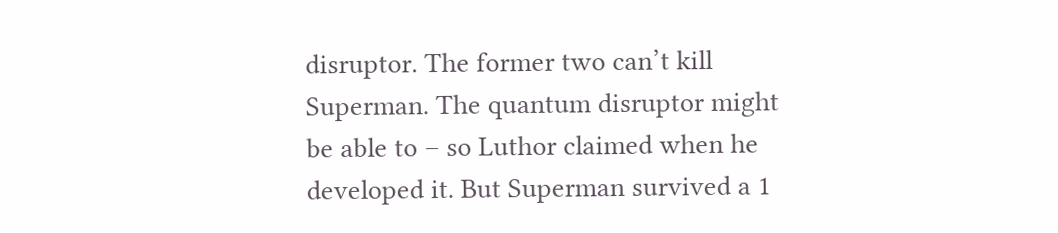disruptor. The former two can’t kill Superman. The quantum disruptor might be able to – so Luthor claimed when he developed it. But Superman survived a 1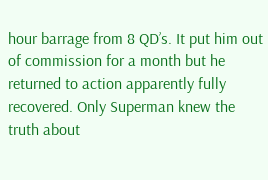hour barrage from 8 QD’s. It put him out of commission for a month but he returned to action apparently fully recovered. Only Superman knew the truth about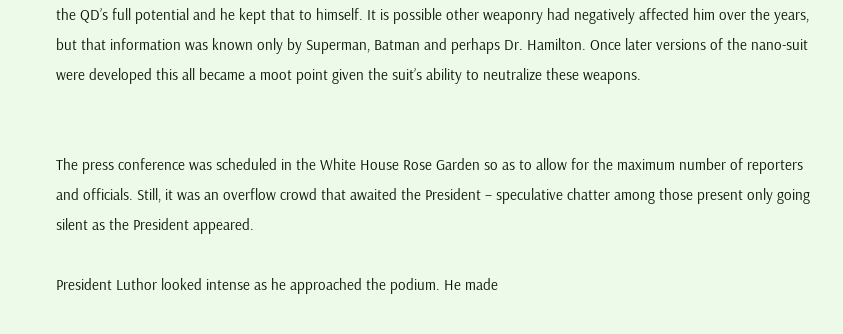the QD’s full potential and he kept that to himself. It is possible other weaponry had negatively affected him over the years, but that information was known only by Superman, Batman and perhaps Dr. Hamilton. Once later versions of the nano-suit were developed this all became a moot point given the suit’s ability to neutralize these weapons.


The press conference was scheduled in the White House Rose Garden so as to allow for the maximum number of reporters and officials. Still, it was an overflow crowd that awaited the President – speculative chatter among those present only going silent as the President appeared.

President Luthor looked intense as he approached the podium. He made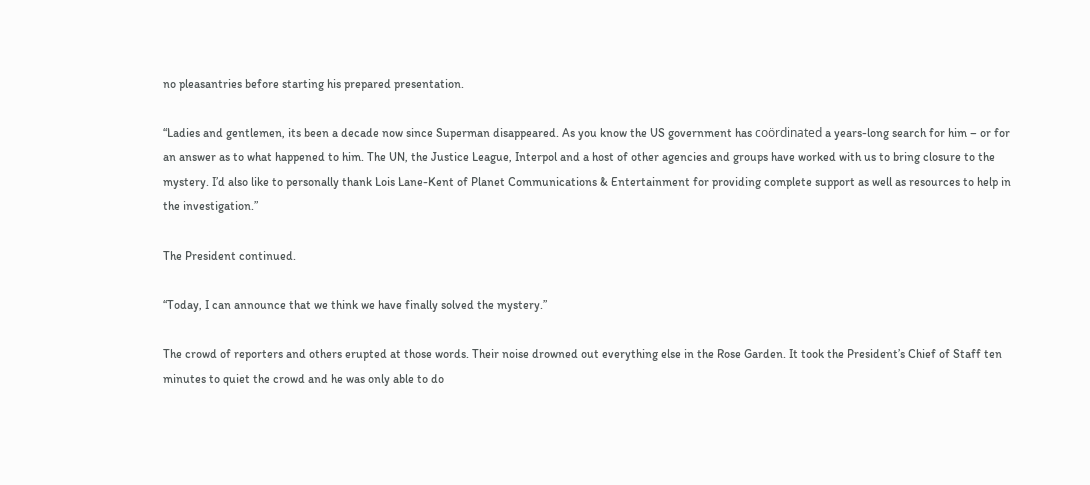no pleasantries before starting his prepared presentation.

“Ladies and gentlemen, its been a decade now since Superman disappeared. As you know the US government has coördinated a years-long search for him – or for an answer as to what happened to him. The UN, the Justice League, Interpol and a host of other agencies and groups have worked with us to bring closure to the mystery. I’d also like to personally thank Lois Lane-Kent of Planet Communications & Entertainment for providing complete support as well as resources to help in the investigation.”

The President continued.

“Today, I can announce that we think we have finally solved the mystery.”

The crowd of reporters and others erupted at those words. Their noise drowned out everything else in the Rose Garden. It took the President’s Chief of Staff ten minutes to quiet the crowd and he was only able to do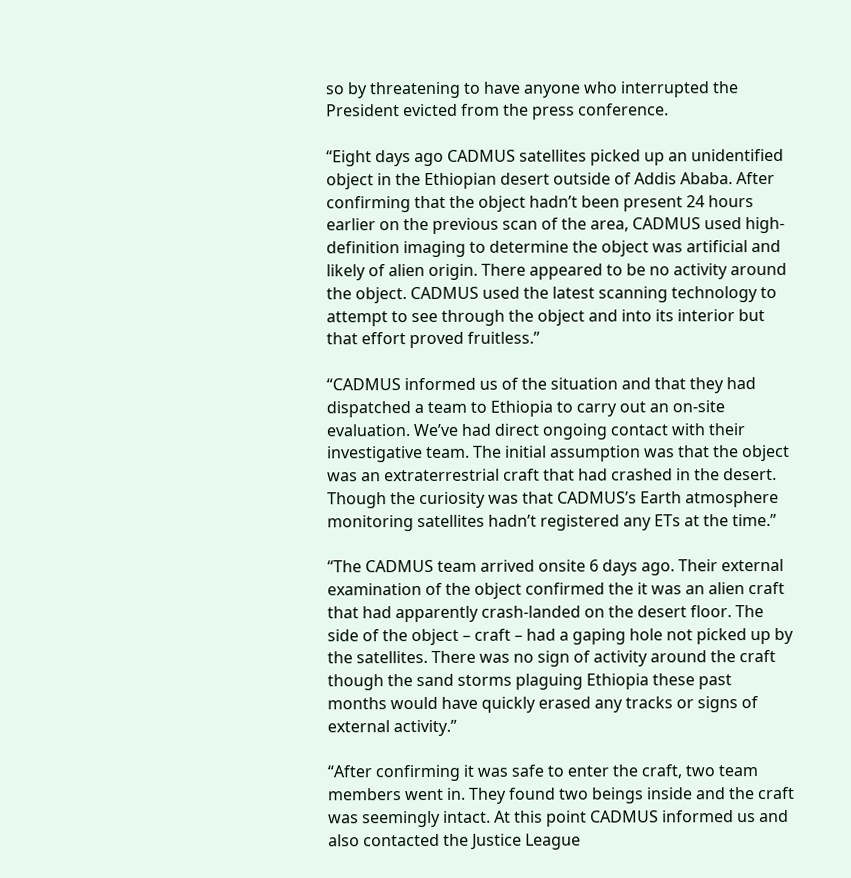so by threatening to have anyone who interrupted the President evicted from the press conference.

“Eight days ago CADMUS satellites picked up an unidentified object in the Ethiopian desert outside of Addis Ababa. After confirming that the object hadn’t been present 24 hours earlier on the previous scan of the area, CADMUS used high-definition imaging to determine the object was artificial and likely of alien origin. There appeared to be no activity around the object. CADMUS used the latest scanning technology to attempt to see through the object and into its interior but that effort proved fruitless.”

“CADMUS informed us of the situation and that they had dispatched a team to Ethiopia to carry out an on-site evaluation. We’ve had direct ongoing contact with their investigative team. The initial assumption was that the object was an extraterrestrial craft that had crashed in the desert. Though the curiosity was that CADMUS’s Earth atmosphere monitoring satellites hadn’t registered any ETs at the time.”

“The CADMUS team arrived onsite 6 days ago. Their external examination of the object confirmed the it was an alien craft that had apparently crash-landed on the desert floor. The side of the object – craft – had a gaping hole not picked up by the satellites. There was no sign of activity around the craft though the sand storms plaguing Ethiopia these past months would have quickly erased any tracks or signs of external activity.”

“After confirming it was safe to enter the craft, two team members went in. They found two beings inside and the craft was seemingly intact. At this point CADMUS informed us and also contacted the Justice League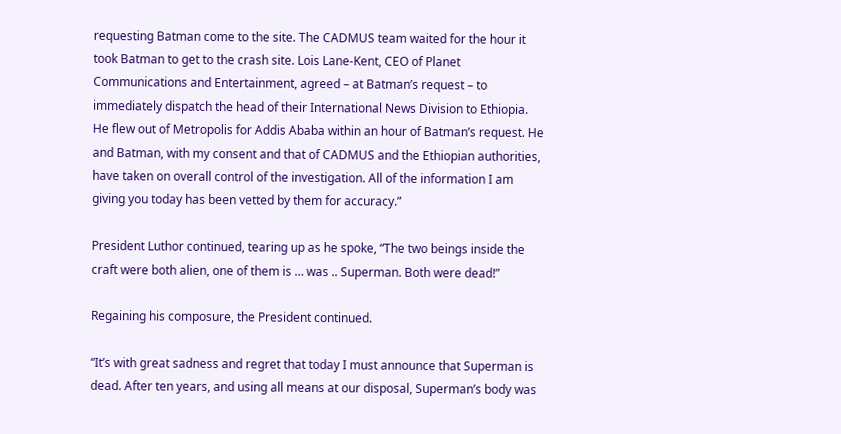requesting Batman come to the site. The CADMUS team waited for the hour it took Batman to get to the crash site. Lois Lane-Kent, CEO of Planet Communications and Entertainment, agreed – at Batman’s request – to immediately dispatch the head of their International News Division to Ethiopia. He flew out of Metropolis for Addis Ababa within an hour of Batman’s request. He and Batman, with my consent and that of CADMUS and the Ethiopian authorities, have taken on overall control of the investigation. All of the information I am giving you today has been vetted by them for accuracy.”

President Luthor continued, tearing up as he spoke, “The two beings inside the craft were both alien, one of them is … was .. Superman. Both were dead!”

Regaining his composure, the President continued.

“It’s with great sadness and regret that today I must announce that Superman is dead. After ten years, and using all means at our disposal, Superman’s body was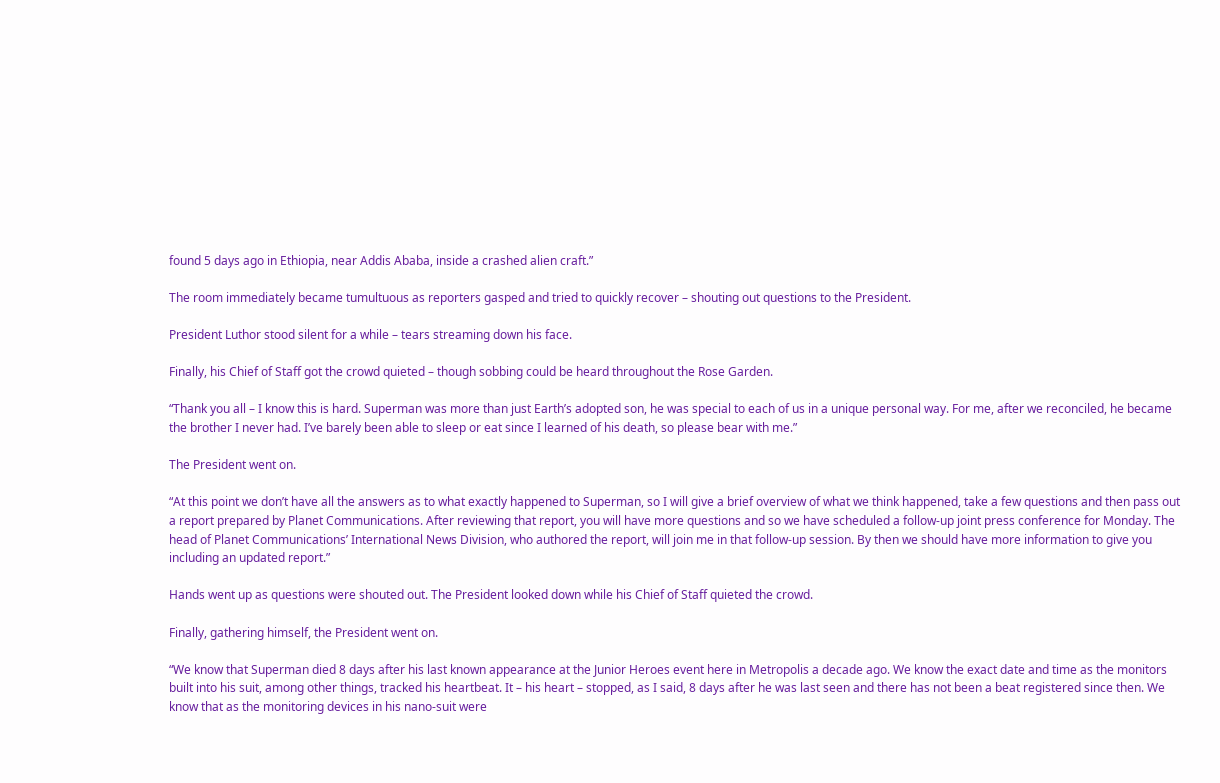found 5 days ago in Ethiopia, near Addis Ababa, inside a crashed alien craft.”

The room immediately became tumultuous as reporters gasped and tried to quickly recover – shouting out questions to the President.

President Luthor stood silent for a while – tears streaming down his face.

Finally, his Chief of Staff got the crowd quieted – though sobbing could be heard throughout the Rose Garden.

“Thank you all – I know this is hard. Superman was more than just Earth’s adopted son, he was special to each of us in a unique personal way. For me, after we reconciled, he became the brother I never had. I’ve barely been able to sleep or eat since I learned of his death, so please bear with me.”

The President went on.

“At this point we don’t have all the answers as to what exactly happened to Superman, so I will give a brief overview of what we think happened, take a few questions and then pass out a report prepared by Planet Communications. After reviewing that report, you will have more questions and so we have scheduled a follow-up joint press conference for Monday. The head of Planet Communications’ International News Division, who authored the report, will join me in that follow-up session. By then we should have more information to give you including an updated report.”

Hands went up as questions were shouted out. The President looked down while his Chief of Staff quieted the crowd.

Finally, gathering himself, the President went on.

“We know that Superman died 8 days after his last known appearance at the Junior Heroes event here in Metropolis a decade ago. We know the exact date and time as the monitors built into his suit, among other things, tracked his heartbeat. It – his heart – stopped, as I said, 8 days after he was last seen and there has not been a beat registered since then. We know that as the monitoring devices in his nano-suit were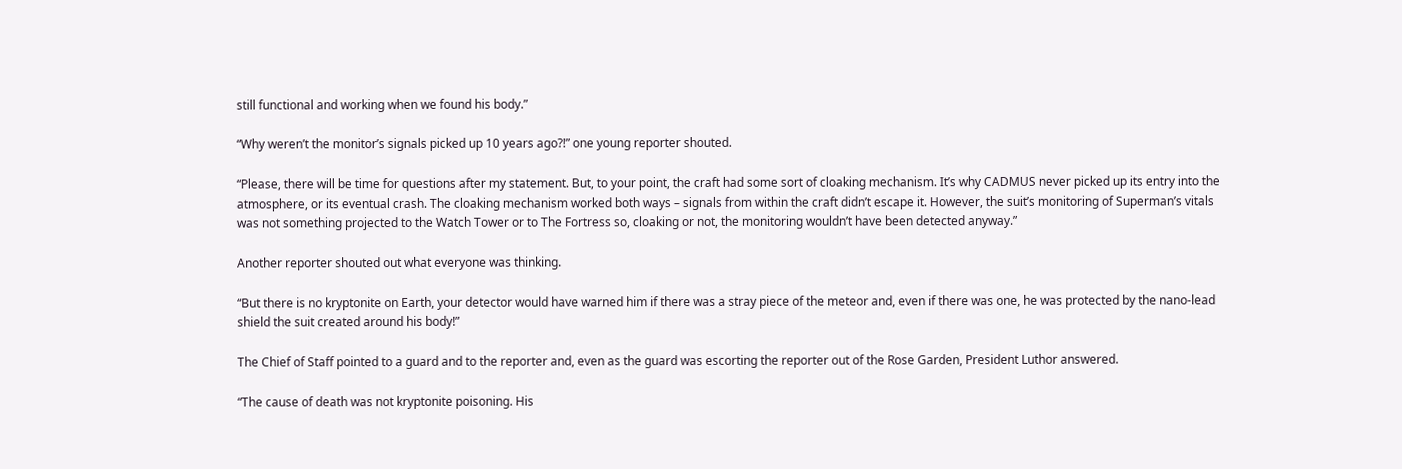still functional and working when we found his body.”

“Why weren’t the monitor’s signals picked up 10 years ago?!” one young reporter shouted.

“Please, there will be time for questions after my statement. But, to your point, the craft had some sort of cloaking mechanism. It’s why CADMUS never picked up its entry into the atmosphere, or its eventual crash. The cloaking mechanism worked both ways – signals from within the craft didn’t escape it. However, the suit’s monitoring of Superman’s vitals was not something projected to the Watch Tower or to The Fortress so, cloaking or not, the monitoring wouldn’t have been detected anyway.”

Another reporter shouted out what everyone was thinking.

“But there is no kryptonite on Earth, your detector would have warned him if there was a stray piece of the meteor and, even if there was one, he was protected by the nano-lead shield the suit created around his body!”

The Chief of Staff pointed to a guard and to the reporter and, even as the guard was escorting the reporter out of the Rose Garden, President Luthor answered.

“The cause of death was not kryptonite poisoning. His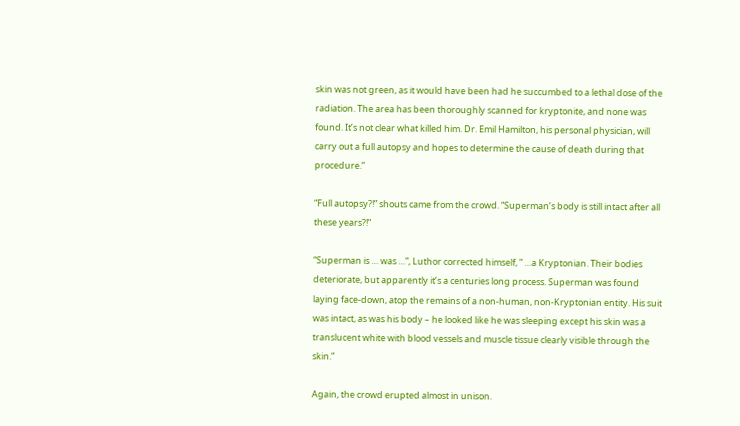skin was not green, as it would have been had he succumbed to a lethal dose of the radiation. The area has been thoroughly scanned for kryptonite, and none was found. It’s not clear what killed him. Dr. Emil Hamilton, his personal physician, will carry out a full autopsy and hopes to determine the cause of death during that procedure.”

“Full autopsy?!” shouts came from the crowd. “Superman’s body is still intact after all these years?!”

“Superman is … was …”, Luthor corrected himself, ” …a Kryptonian. Their bodies deteriorate, but apparently it’s a centuries long process. Superman was found laying face-down, atop the remains of a non-human, non-Kryptonian entity. His suit was intact, as was his body – he looked like he was sleeping except his skin was a translucent white with blood vessels and muscle tissue clearly visible through the skin.”

Again, the crowd erupted almost in unison.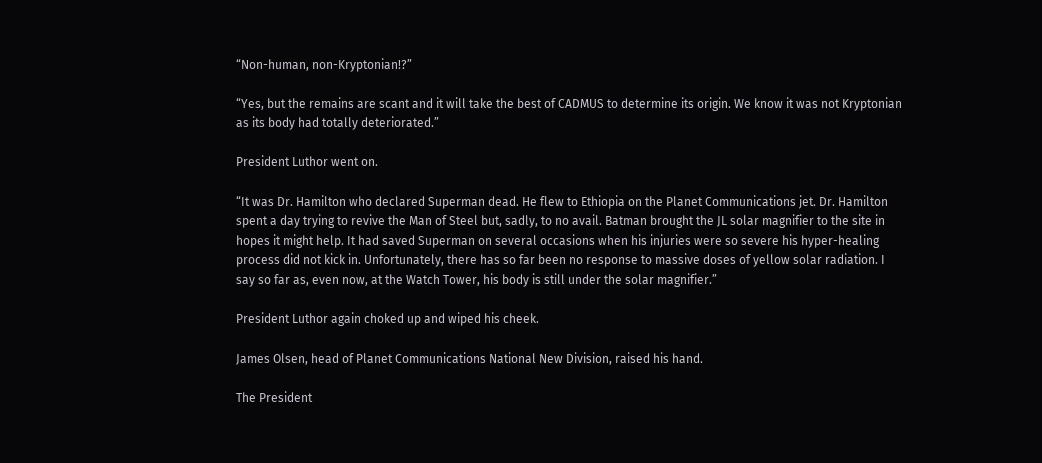“Non-human, non-Kryptonian!?”

“Yes, but the remains are scant and it will take the best of CADMUS to determine its origin. We know it was not Kryptonian as its body had totally deteriorated.”

President Luthor went on.

“It was Dr. Hamilton who declared Superman dead. He flew to Ethiopia on the Planet Communications jet. Dr. Hamilton spent a day trying to revive the Man of Steel but, sadly, to no avail. Batman brought the JL solar magnifier to the site in hopes it might help. It had saved Superman on several occasions when his injuries were so severe his hyper-healing process did not kick in. Unfortunately, there has so far been no response to massive doses of yellow solar radiation. I say so far as, even now, at the Watch Tower, his body is still under the solar magnifier.”

President Luthor again choked up and wiped his cheek.

James Olsen, head of Planet Communications National New Division, raised his hand.

The President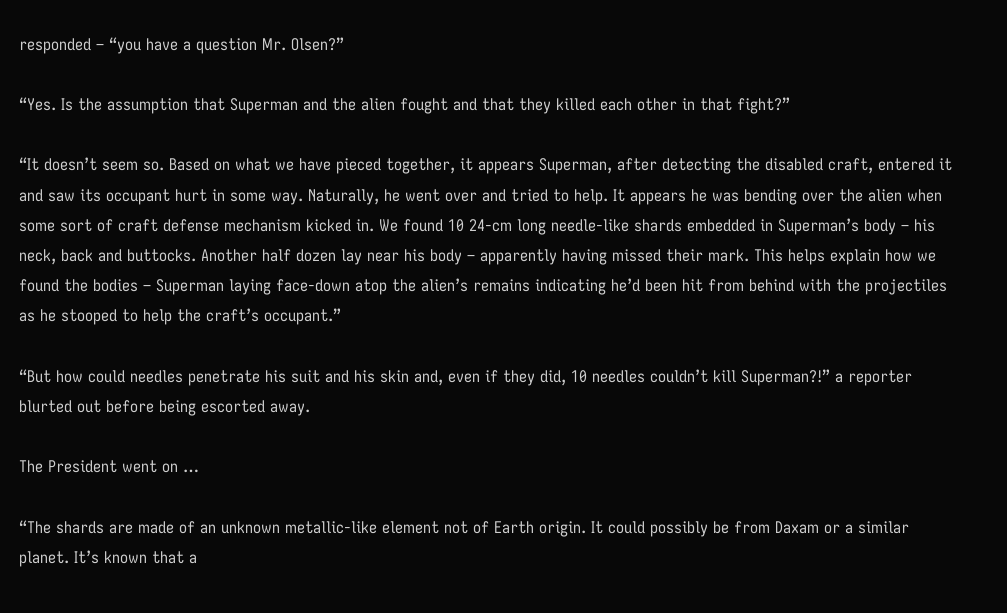responded – “you have a question Mr. Olsen?”

“Yes. Is the assumption that Superman and the alien fought and that they killed each other in that fight?”

“It doesn’t seem so. Based on what we have pieced together, it appears Superman, after detecting the disabled craft, entered it and saw its occupant hurt in some way. Naturally, he went over and tried to help. It appears he was bending over the alien when some sort of craft defense mechanism kicked in. We found 10 24-cm long needle-like shards embedded in Superman’s body – his neck, back and buttocks. Another half dozen lay near his body – apparently having missed their mark. This helps explain how we found the bodies – Superman laying face-down atop the alien’s remains indicating he’d been hit from behind with the projectiles as he stooped to help the craft’s occupant.”

“But how could needles penetrate his suit and his skin and, even if they did, 10 needles couldn’t kill Superman?!” a reporter blurted out before being escorted away.

The President went on …

“The shards are made of an unknown metallic-like element not of Earth origin. It could possibly be from Daxam or a similar planet. It’s known that a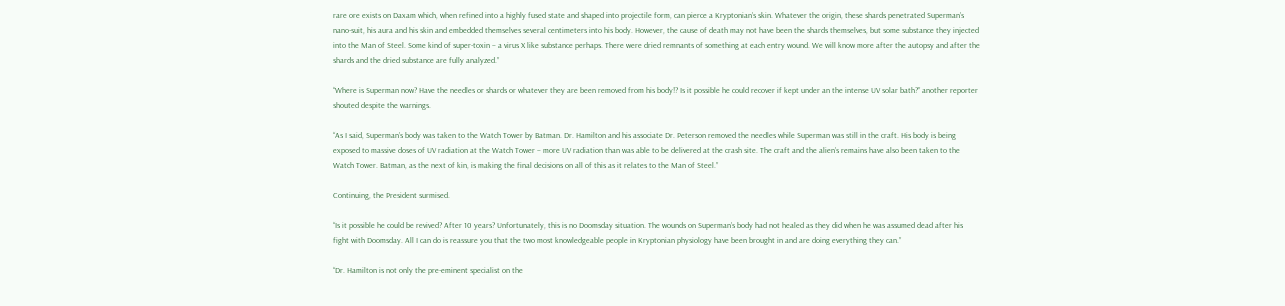rare ore exists on Daxam which, when refined into a highly fused state and shaped into projectile form, can pierce a Kryptonian’s skin. Whatever the origin, these shards penetrated Superman’s nano-suit, his aura and his skin and embedded themselves several centimeters into his body. However, the cause of death may not have been the shards themselves, but some substance they injected into the Man of Steel. Some kind of super-toxin – a virus X like substance perhaps. There were dried remnants of something at each entry wound. We will know more after the autopsy and after the shards and the dried substance are fully analyzed.”

“Where is Superman now? Have the needles or shards or whatever they are been removed from his body!? Is it possible he could recover if kept under an the intense UV solar bath?” another reporter shouted despite the warnings.

“As I said, Superman’s body was taken to the Watch Tower by Batman. Dr. Hamilton and his associate Dr. Peterson removed the needles while Superman was still in the craft. His body is being exposed to massive doses of UV radiation at the Watch Tower – more UV radiation than was able to be delivered at the crash site. The craft and the alien’s remains have also been taken to the Watch Tower. Batman, as the next of kin, is making the final decisions on all of this as it relates to the Man of Steel.”

Continuing, the President surmised.

“Is it possible he could be revived? After 10 years? Unfortunately, this is no Doomsday situation. The wounds on Superman’s body had not healed as they did when he was assumed dead after his fight with Doomsday. All I can do is reassure you that the two most knowledgeable people in Kryptonian physiology have been brought in and are doing everything they can.”

“Dr. Hamilton is not only the pre-eminent specialist on the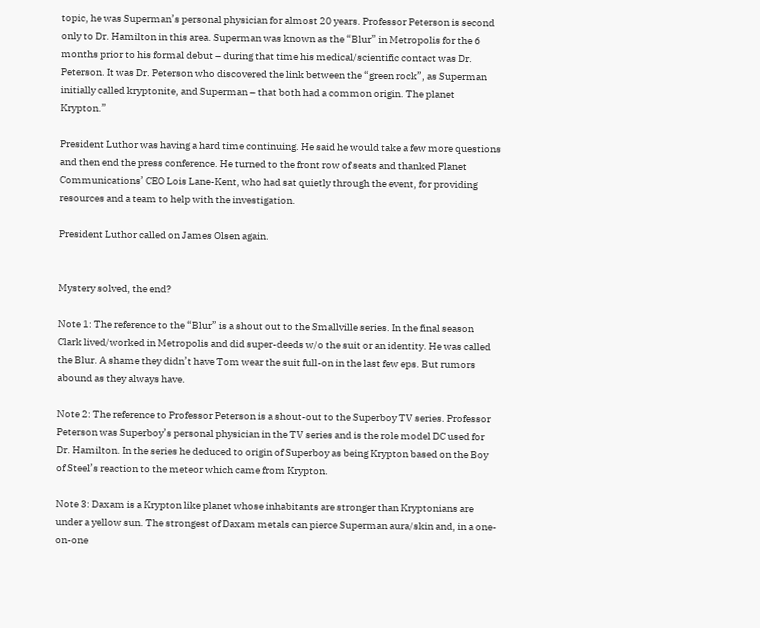topic, he was Superman’s personal physician for almost 20 years. Professor Peterson is second only to Dr. Hamilton in this area. Superman was known as the “Blur” in Metropolis for the 6 months prior to his formal debut – during that time his medical/scientific contact was Dr. Peterson. It was Dr. Peterson who discovered the link between the “green rock”, as Superman initially called kryptonite, and Superman – that both had a common origin. The planet Krypton.”

President Luthor was having a hard time continuing. He said he would take a few more questions and then end the press conference. He turned to the front row of seats and thanked Planet Communications’ CEO Lois Lane-Kent, who had sat quietly through the event, for providing resources and a team to help with the investigation.

President Luthor called on James Olsen again.


Mystery solved, the end?

Note 1: The reference to the “Blur” is a shout out to the Smallville series. In the final season Clark lived/worked in Metropolis and did super-deeds w/o the suit or an identity. He was called the Blur. A shame they didn’t have Tom wear the suit full-on in the last few eps. But rumors abound as they always have.

Note 2: The reference to Professor Peterson is a shout-out to the Superboy TV series. Professor Peterson was Superboy’s personal physician in the TV series and is the role model DC used for Dr. Hamilton. In the series he deduced to origin of Superboy as being Krypton based on the Boy of Steel’s reaction to the meteor which came from Krypton.

Note 3: Daxam is a Krypton like planet whose inhabitants are stronger than Kryptonians are under a yellow sun. The strongest of Daxam metals can pierce Superman aura/skin and, in a one-on-one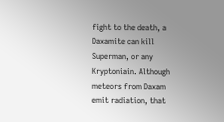fight to the death, a Daxamite can kill Superman, or any Kryptoniain. Although meteors from Daxam emit radiation, that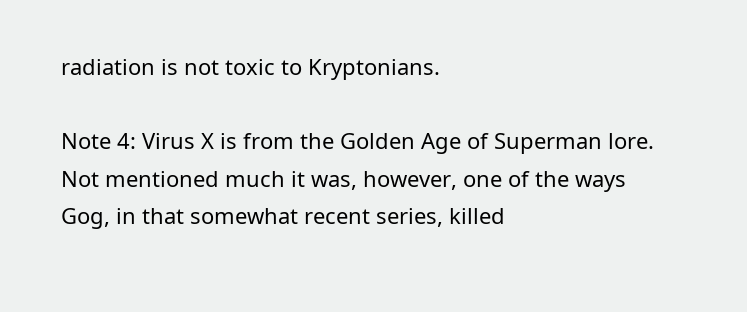radiation is not toxic to Kryptonians.

Note 4: Virus X is from the Golden Age of Superman lore. Not mentioned much it was, however, one of the ways Gog, in that somewhat recent series, killed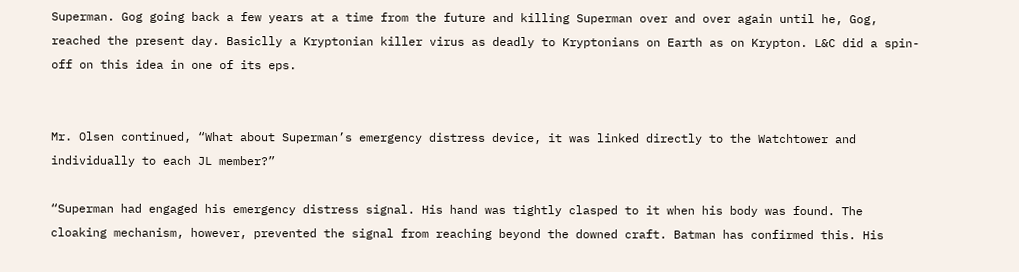Superman. Gog going back a few years at a time from the future and killing Superman over and over again until he, Gog, reached the present day. Basiclly a Kryptonian killer virus as deadly to Kryptonians on Earth as on Krypton. L&C did a spin-off on this idea in one of its eps.


Mr. Olsen continued, “What about Superman’s emergency distress device, it was linked directly to the Watchtower and individually to each JL member?”

“Superman had engaged his emergency distress signal. His hand was tightly clasped to it when his body was found. The cloaking mechanism, however, prevented the signal from reaching beyond the downed craft. Batman has confirmed this. His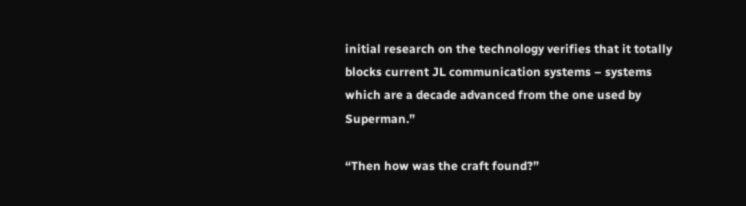initial research on the technology verifies that it totally blocks current JL communication systems – systems which are a decade advanced from the one used by Superman.”

“Then how was the craft found?”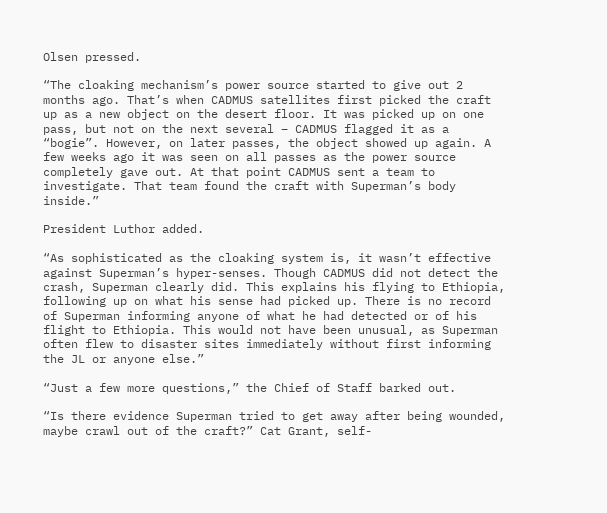Olsen pressed.

“The cloaking mechanism’s power source started to give out 2 months ago. That’s when CADMUS satellites first picked the craft up as a new object on the desert floor. It was picked up on one pass, but not on the next several – CADMUS flagged it as a “bogie”. However, on later passes, the object showed up again. A few weeks ago it was seen on all passes as the power source completely gave out. At that point CADMUS sent a team to investigate. That team found the craft with Superman’s body inside.”

President Luthor added.

“As sophisticated as the cloaking system is, it wasn’t effective against Superman’s hyper-senses. Though CADMUS did not detect the crash, Superman clearly did. This explains his flying to Ethiopia, following up on what his sense had picked up. There is no record of Superman informing anyone of what he had detected or of his flight to Ethiopia. This would not have been unusual, as Superman often flew to disaster sites immediately without first informing the JL or anyone else.”

“Just a few more questions,” the Chief of Staff barked out.

“Is there evidence Superman tried to get away after being wounded, maybe crawl out of the craft?” Cat Grant, self-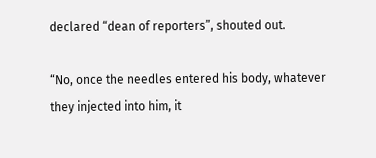declared “dean of reporters”, shouted out.

“No, once the needles entered his body, whatever they injected into him, it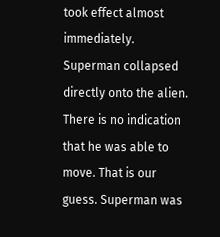took effect almost immediately. Superman collapsed directly onto the alien. There is no indication that he was able to move. That is our guess. Superman was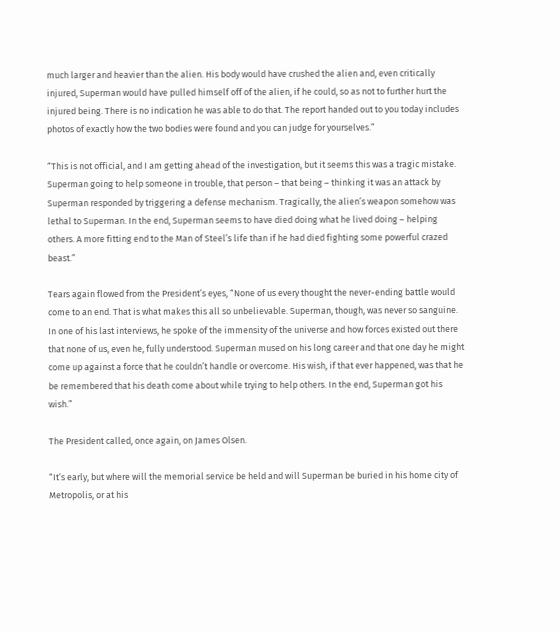much larger and heavier than the alien. His body would have crushed the alien and, even critically injured, Superman would have pulled himself off of the alien, if he could, so as not to further hurt the injured being. There is no indication he was able to do that. The report handed out to you today includes photos of exactly how the two bodies were found and you can judge for yourselves.”

“This is not official, and I am getting ahead of the investigation, but it seems this was a tragic mistake. Superman going to help someone in trouble, that person – that being – thinking it was an attack by Superman responded by triggering a defense mechanism. Tragically, the alien’s weapon somehow was lethal to Superman. In the end, Superman seems to have died doing what he lived doing – helping others. A more fitting end to the Man of Steel’s life than if he had died fighting some powerful crazed beast.”

Tears again flowed from the President’s eyes, “None of us every thought the never-ending battle would come to an end. That is what makes this all so unbelievable. Superman, though, was never so sanguine. In one of his last interviews, he spoke of the immensity of the universe and how forces existed out there that none of us, even he, fully understood. Superman mused on his long career and that one day he might come up against a force that he couldn’t handle or overcome. His wish, if that ever happened, was that he be remembered that his death come about while trying to help others. In the end, Superman got his wish.”

The President called, once again, on James Olsen.

“It’s early, but where will the memorial service be held and will Superman be buried in his home city of Metropolis, or at his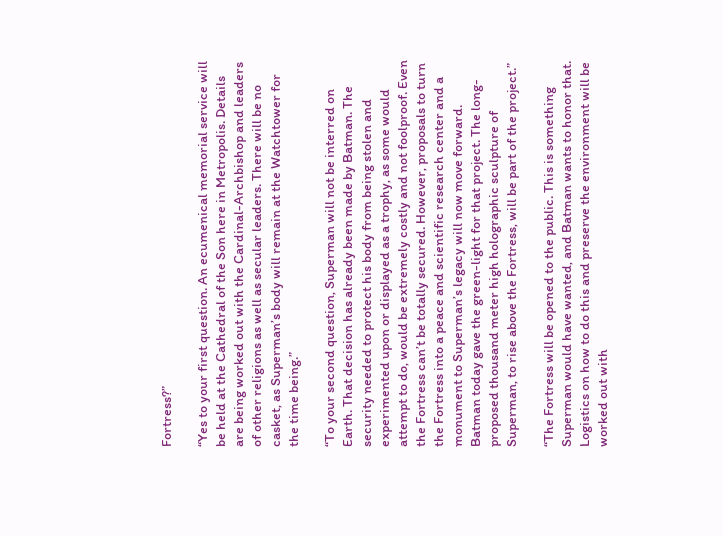Fortress?”

“Yes to your first question. An ecumenical memorial service will be held at the Cathedral of the Son here in Metropolis. Details are being worked out with the Cardinal-Archbishop and leaders of other religions as well as secular leaders. There will be no casket, as Superman’s body will remain at the Watchtower for the time being.”

“To your second question, Superman will not be interred on Earth. That decision has already been made by Batman. The security needed to protect his body from being stolen and experimented upon or displayed as a trophy, as some would attempt to do, would be extremely costly and not foolproof. Even the Fortress can’t be totally secured. However, proposals to turn the Fortress into a peace and scientific research center and a monument to Superman’s legacy will now move forward. Batman today gave the green-light for that project. The long-proposed thousand meter high holographic sculpture of Superman, to rise above the Fortress, will be part of the project.”

“The Fortress will be opened to the public. This is something Superman would have wanted, and Batman wants to honor that. Logistics on how to do this and preserve the environment will be worked out with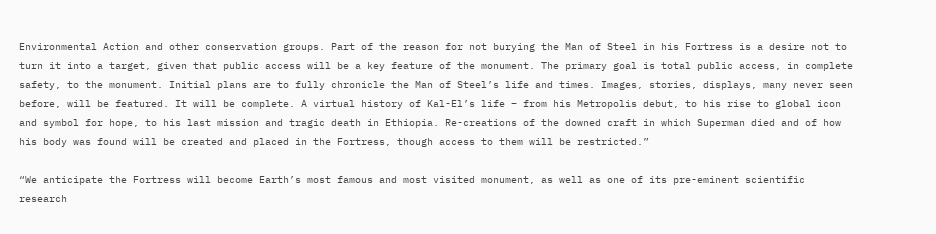Environmental Action and other conservation groups. Part of the reason for not burying the Man of Steel in his Fortress is a desire not to turn it into a target, given that public access will be a key feature of the monument. The primary goal is total public access, in complete safety, to the monument. Initial plans are to fully chronicle the Man of Steel’s life and times. Images, stories, displays, many never seen before, will be featured. It will be complete. A virtual history of Kal-El’s life – from his Metropolis debut, to his rise to global icon and symbol for hope, to his last mission and tragic death in Ethiopia. Re-creations of the downed craft in which Superman died and of how his body was found will be created and placed in the Fortress, though access to them will be restricted.”

“We anticipate the Fortress will become Earth’s most famous and most visited monument, as well as one of its pre-eminent scientific research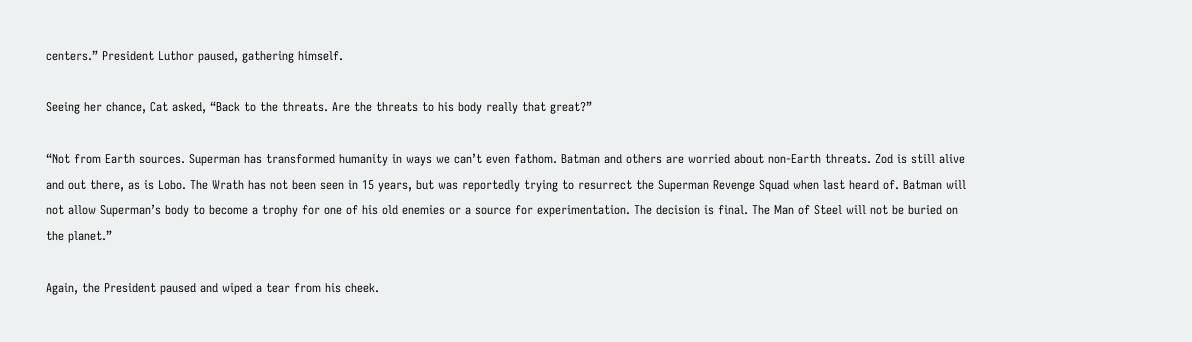centers.” President Luthor paused, gathering himself.

Seeing her chance, Cat asked, “Back to the threats. Are the threats to his body really that great?”

“Not from Earth sources. Superman has transformed humanity in ways we can’t even fathom. Batman and others are worried about non-Earth threats. Zod is still alive and out there, as is Lobo. The Wrath has not been seen in 15 years, but was reportedly trying to resurrect the Superman Revenge Squad when last heard of. Batman will not allow Superman’s body to become a trophy for one of his old enemies or a source for experimentation. The decision is final. The Man of Steel will not be buried on the planet.”

Again, the President paused and wiped a tear from his cheek.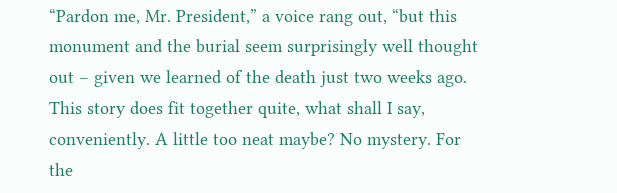“Pardon me, Mr. President,” a voice rang out, “but this monument and the burial seem surprisingly well thought out – given we learned of the death just two weeks ago. This story does fit together quite, what shall I say, conveniently. A little too neat maybe? No mystery. For the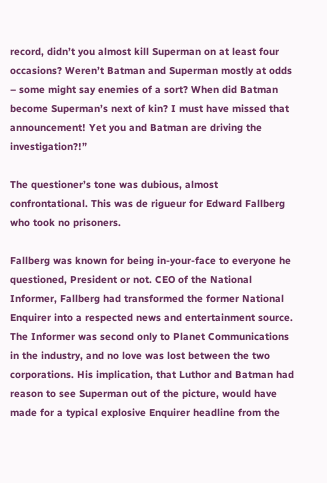record, didn’t you almost kill Superman on at least four occasions? Weren’t Batman and Superman mostly at odds – some might say enemies of a sort? When did Batman become Superman’s next of kin? I must have missed that announcement! Yet you and Batman are driving the investigation?!”

The questioner’s tone was dubious, almost confrontational. This was de rigueur for Edward Fallberg who took no prisoners.

Fallberg was known for being in-your-face to everyone he questioned, President or not. CEO of the National Informer, Fallberg had transformed the former National Enquirer into a respected news and entertainment source. The Informer was second only to Planet Communications in the industry, and no love was lost between the two corporations. His implication, that Luthor and Batman had reason to see Superman out of the picture, would have made for a typical explosive Enquirer headline from the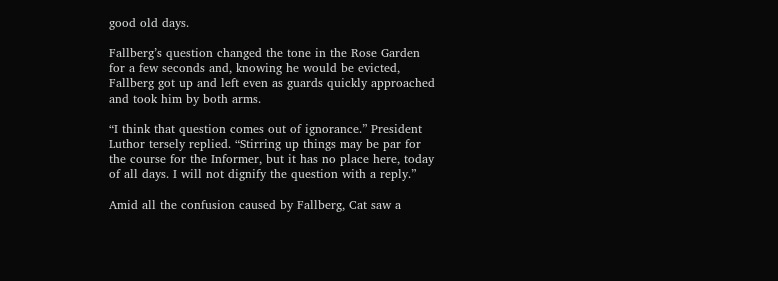good old days.

Fallberg’s question changed the tone in the Rose Garden for a few seconds and, knowing he would be evicted, Fallberg got up and left even as guards quickly approached and took him by both arms.

“I think that question comes out of ignorance.” President Luthor tersely replied. “Stirring up things may be par for the course for the Informer, but it has no place here, today of all days. I will not dignify the question with a reply.”

Amid all the confusion caused by Fallberg, Cat saw a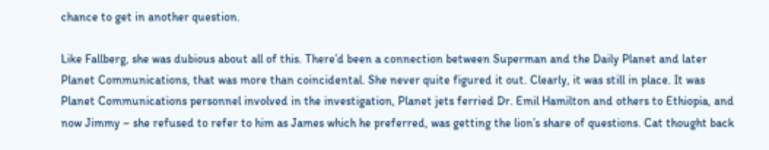chance to get in another question.

Like Fallberg, she was dubious about all of this. There’d been a connection between Superman and the Daily Planet and later Planet Communications, that was more than coincidental. She never quite figured it out. Clearly, it was still in place. It was Planet Communications personnel involved in the investigation, Planet jets ferried Dr. Emil Hamilton and others to Ethiopia, and now Jimmy – she refused to refer to him as James which he preferred, was getting the lion’s share of questions. Cat thought back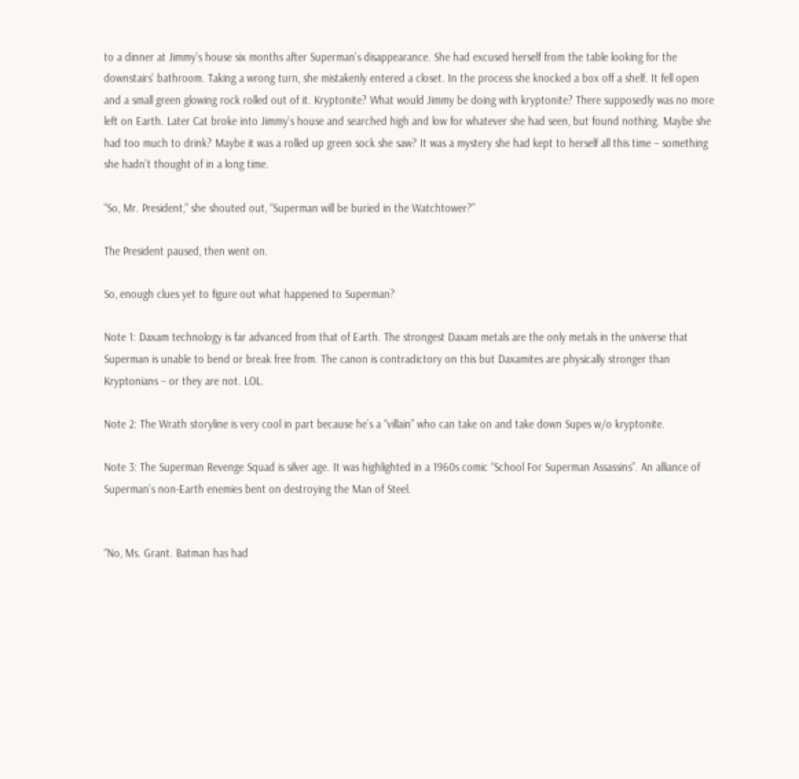to a dinner at Jimmy’s house six months after Superman’s disappearance. She had excused herself from the table looking for the downstairs’ bathroom. Taking a wrong turn, she mistakenly entered a closet. In the process she knocked a box off a shelf. It fell open and a small green glowing rock rolled out of it. Kryptonite? What would Jimmy be doing with kryptonite? There supposedly was no more left on Earth. Later Cat broke into Jimmy’s house and searched high and low for whatever she had seen, but found nothing. Maybe she had too much to drink? Maybe it was a rolled up green sock she saw? It was a mystery she had kept to herself all this time – something she hadn’t thought of in a long time.

“So, Mr. President,” she shouted out, “Superman will be buried in the Watchtower?”

The President paused, then went on.

So, enough clues yet to figure out what happened to Superman?

Note 1: Daxam technology is far advanced from that of Earth. The strongest Daxam metals are the only metals in the universe that Superman is unable to bend or break free from. The canon is contradictory on this but Daxamites are physically stronger than Kryptonians – or they are not. LOL.

Note 2: The Wrath storyline is very cool in part because he’s a “villain” who can take on and take down Supes w/o kryptonite.

Note 3: The Superman Revenge Squad is silver age. It was highlighted in a 1960s comic “School For Superman Assassins”. An alliance of Superman’s non-Earth enemies bent on destroying the Man of Steel.


“No, Ms. Grant. Batman has had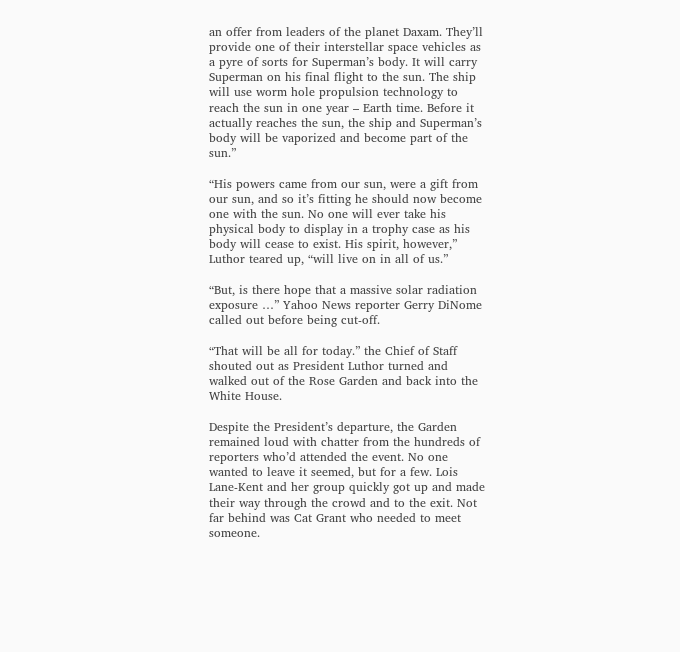an offer from leaders of the planet Daxam. They’ll provide one of their interstellar space vehicles as a pyre of sorts for Superman’s body. It will carry Superman on his final flight to the sun. The ship will use worm hole propulsion technology to reach the sun in one year – Earth time. Before it actually reaches the sun, the ship and Superman’s body will be vaporized and become part of the sun.”

“His powers came from our sun, were a gift from our sun, and so it’s fitting he should now become one with the sun. No one will ever take his physical body to display in a trophy case as his body will cease to exist. His spirit, however,” Luthor teared up, “will live on in all of us.”

“But, is there hope that a massive solar radiation exposure …” Yahoo News reporter Gerry DiNome called out before being cut-off.

“That will be all for today.” the Chief of Staff shouted out as President Luthor turned and walked out of the Rose Garden and back into the White House.

Despite the President’s departure, the Garden remained loud with chatter from the hundreds of reporters who’d attended the event. No one wanted to leave it seemed, but for a few. Lois Lane-Kent and her group quickly got up and made their way through the crowd and to the exit. Not far behind was Cat Grant who needed to meet someone.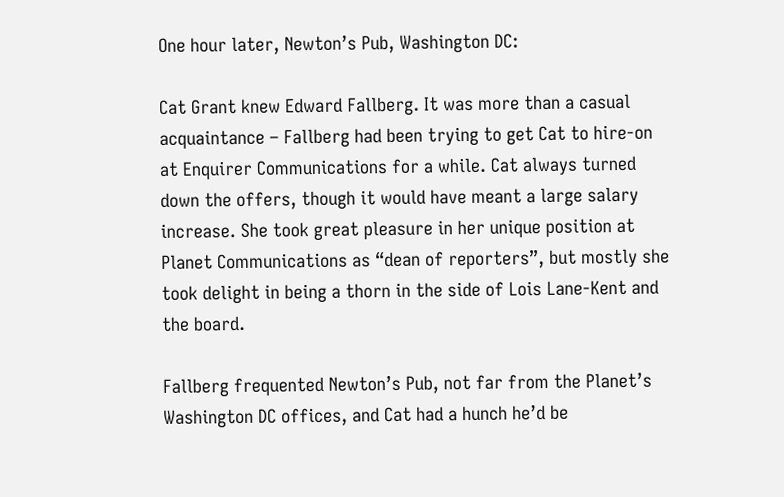One hour later, Newton’s Pub, Washington DC:

Cat Grant knew Edward Fallberg. It was more than a casual acquaintance – Fallberg had been trying to get Cat to hire-on at Enquirer Communications for a while. Cat always turned down the offers, though it would have meant a large salary increase. She took great pleasure in her unique position at Planet Communications as “dean of reporters”, but mostly she took delight in being a thorn in the side of Lois Lane-Kent and the board.

Fallberg frequented Newton’s Pub, not far from the Planet’s Washington DC offices, and Cat had a hunch he’d be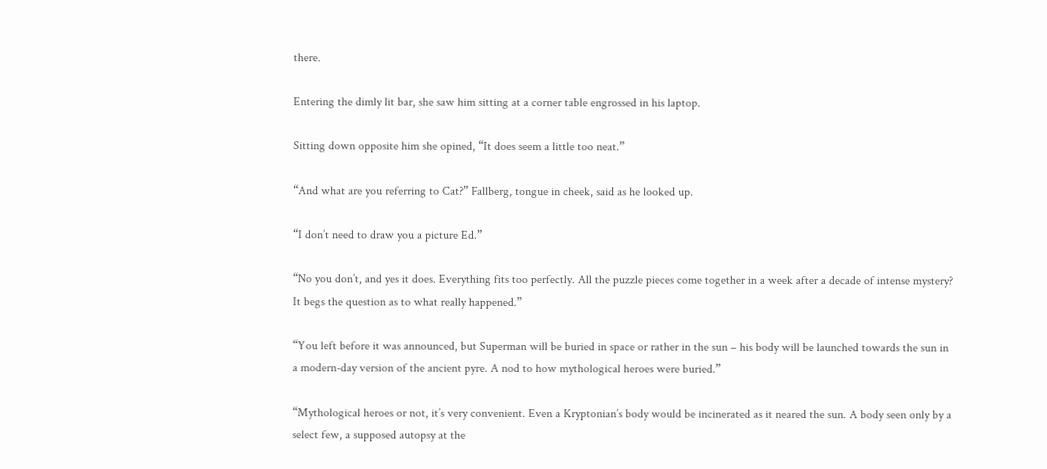there.

Entering the dimly lit bar, she saw him sitting at a corner table engrossed in his laptop.

Sitting down opposite him she opined, “It does seem a little too neat.”

“And what are you referring to Cat?” Fallberg, tongue in cheek, said as he looked up.

“I don’t need to draw you a picture Ed.”

“No you don’t, and yes it does. Everything fits too perfectly. All the puzzle pieces come together in a week after a decade of intense mystery? It begs the question as to what really happened.”

“You left before it was announced, but Superman will be buried in space or rather in the sun – his body will be launched towards the sun in a modern-day version of the ancient pyre. A nod to how mythological heroes were buried.”

“Mythological heroes or not, it’s very convenient. Even a Kryptonian’s body would be incinerated as it neared the sun. A body seen only by a select few, a supposed autopsy at the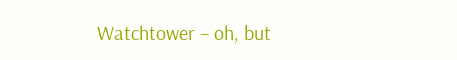Watchtower – oh, but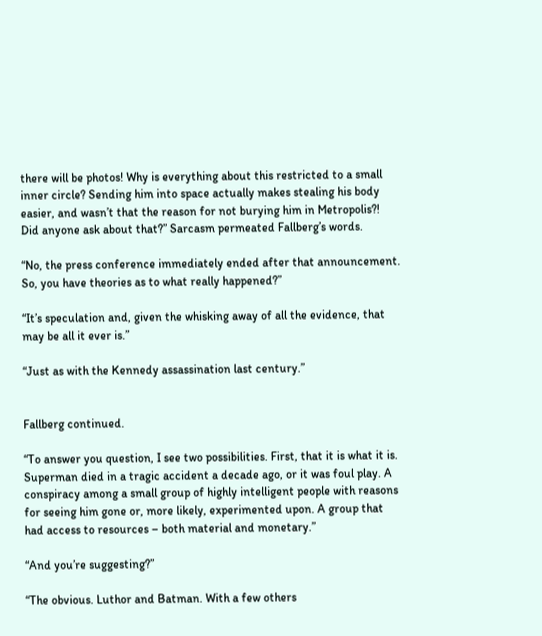there will be photos! Why is everything about this restricted to a small inner circle? Sending him into space actually makes stealing his body easier, and wasn’t that the reason for not burying him in Metropolis?! Did anyone ask about that?” Sarcasm permeated Fallberg’s words.

“No, the press conference immediately ended after that announcement. So, you have theories as to what really happened?”

“It’s speculation and, given the whisking away of all the evidence, that may be all it ever is.”

“Just as with the Kennedy assassination last century.”


Fallberg continued.

“To answer you question, I see two possibilities. First, that it is what it is. Superman died in a tragic accident a decade ago, or it was foul play. A conspiracy among a small group of highly intelligent people with reasons for seeing him gone or, more likely, experimented upon. A group that had access to resources – both material and monetary.”

“And you’re suggesting?”

“The obvious. Luthor and Batman. With a few others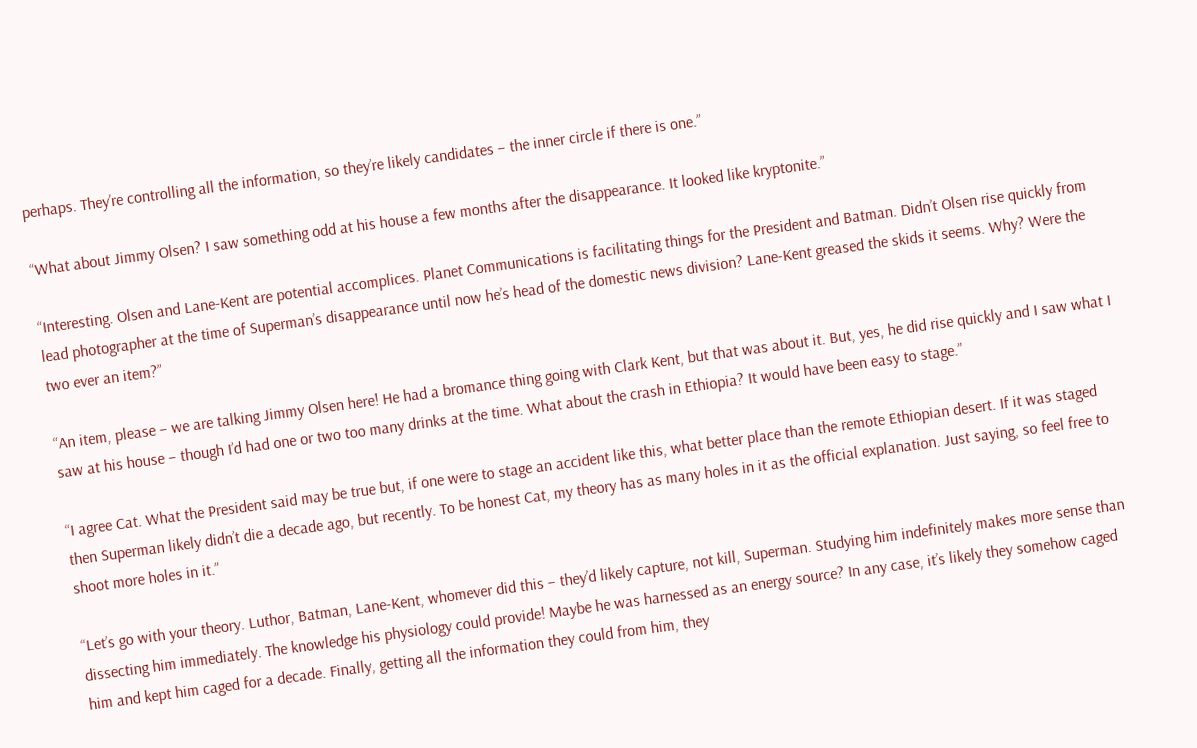perhaps. They’re controlling all the information, so they’re likely candidates – the inner circle if there is one.”

“What about Jimmy Olsen? I saw something odd at his house a few months after the disappearance. It looked like kryptonite.”

“Interesting. Olsen and Lane-Kent are potential accomplices. Planet Communications is facilitating things for the President and Batman. Didn’t Olsen rise quickly from lead photographer at the time of Superman’s disappearance until now he’s head of the domestic news division? Lane-Kent greased the skids it seems. Why? Were the two ever an item?”

“An item, please – we are talking Jimmy Olsen here! He had a bromance thing going with Clark Kent, but that was about it. But, yes, he did rise quickly and I saw what I saw at his house – though I’d had one or two too many drinks at the time. What about the crash in Ethiopia? It would have been easy to stage.”

“I agree Cat. What the President said may be true but, if one were to stage an accident like this, what better place than the remote Ethiopian desert. If it was staged then Superman likely didn’t die a decade ago, but recently. To be honest Cat, my theory has as many holes in it as the official explanation. Just saying, so feel free to shoot more holes in it.”

“Let’s go with your theory. Luthor, Batman, Lane-Kent, whomever did this – they’d likely capture, not kill, Superman. Studying him indefinitely makes more sense than dissecting him immediately. The knowledge his physiology could provide! Maybe he was harnessed as an energy source? In any case, it’s likely they somehow caged him and kept him caged for a decade. Finally, getting all the information they could from him, they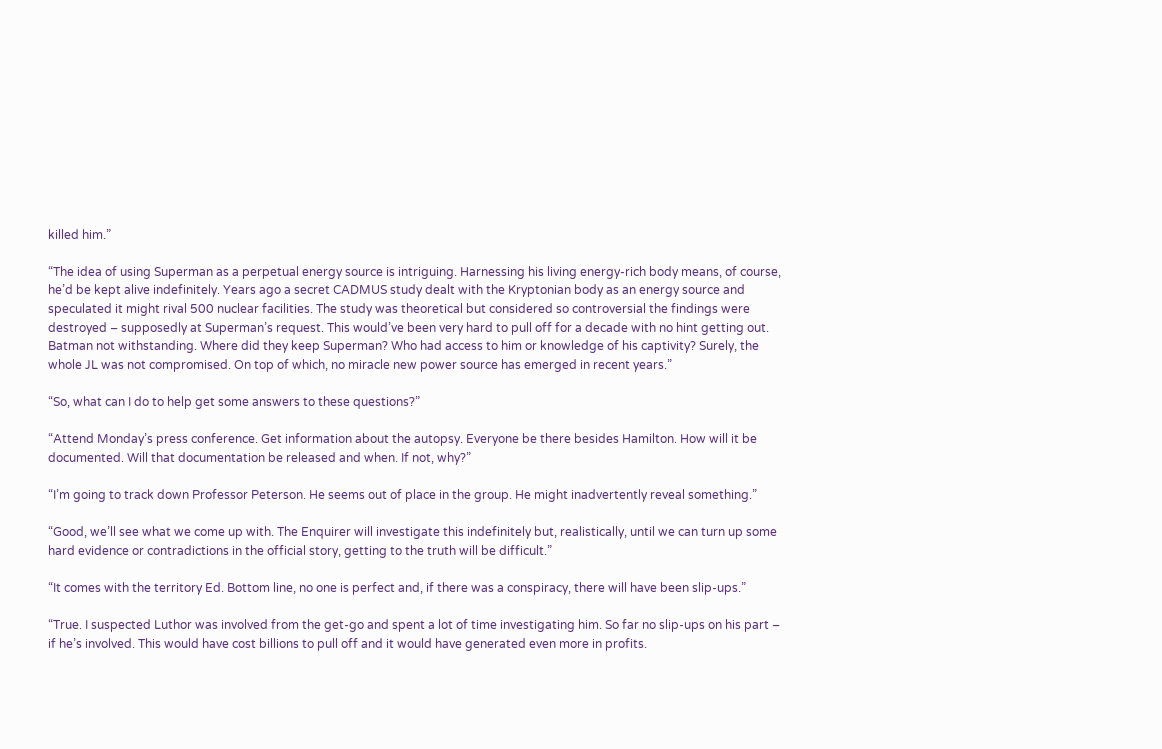killed him.”

“The idea of using Superman as a perpetual energy source is intriguing. Harnessing his living energy-rich body means, of course, he’d be kept alive indefinitely. Years ago a secret CADMUS study dealt with the Kryptonian body as an energy source and speculated it might rival 500 nuclear facilities. The study was theoretical but considered so controversial the findings were destroyed – supposedly at Superman’s request. This would’ve been very hard to pull off for a decade with no hint getting out. Batman not withstanding. Where did they keep Superman? Who had access to him or knowledge of his captivity? Surely, the whole JL was not compromised. On top of which, no miracle new power source has emerged in recent years.”

“So, what can I do to help get some answers to these questions?”

“Attend Monday’s press conference. Get information about the autopsy. Everyone be there besides Hamilton. How will it be documented. Will that documentation be released and when. If not, why?”

“I’m going to track down Professor Peterson. He seems out of place in the group. He might inadvertently reveal something.”

“Good, we’ll see what we come up with. The Enquirer will investigate this indefinitely but, realistically, until we can turn up some hard evidence or contradictions in the official story, getting to the truth will be difficult.”

“It comes with the territory Ed. Bottom line, no one is perfect and, if there was a conspiracy, there will have been slip-ups.”

“True. I suspected Luthor was involved from the get-go and spent a lot of time investigating him. So far no slip-ups on his part – if he’s involved. This would have cost billions to pull off and it would have generated even more in profits.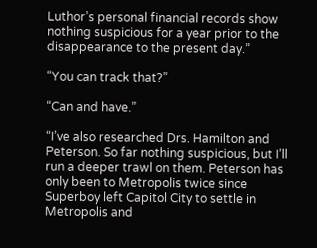Luthor’s personal financial records show nothing suspicious for a year prior to the disappearance to the present day.”

“You can track that?”

“Can and have.”

“I’ve also researched Drs. Hamilton and Peterson. So far nothing suspicious, but I’ll run a deeper trawl on them. Peterson has only been to Metropolis twice since Superboy left Capitol City to settle in Metropolis and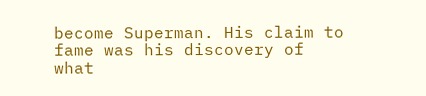become Superman. His claim to fame was his discovery of what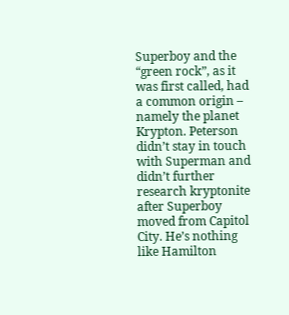Superboy and the “green rock”, as it was first called, had a common origin – namely the planet Krypton. Peterson didn’t stay in touch with Superman and didn’t further research kryptonite after Superboy moved from Capitol City. He’s nothing like Hamilton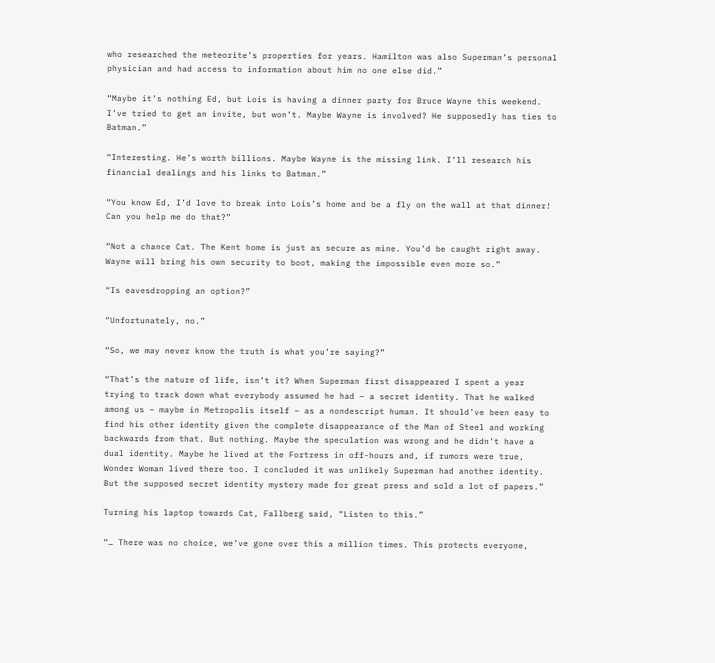who researched the meteorite’s properties for years. Hamilton was also Superman’s personal physician and had access to information about him no one else did.”

“Maybe it’s nothing Ed, but Lois is having a dinner party for Bruce Wayne this weekend. I’ve tried to get an invite, but won’t. Maybe Wayne is involved? He supposedly has ties to Batman.”

“Interesting. He’s worth billions. Maybe Wayne is the missing link. I’ll research his financial dealings and his links to Batman.”

“You know Ed, I’d love to break into Lois’s home and be a fly on the wall at that dinner! Can you help me do that?”

“Not a chance Cat. The Kent home is just as secure as mine. You’d be caught right away. Wayne will bring his own security to boot, making the impossible even more so.”

“Is eavesdropping an option?”

“Unfortunately, no.”

“So, we may never know the truth is what you’re saying?”

“That’s the nature of life, isn’t it? When Superman first disappeared I spent a year trying to track down what everybody assumed he had – a secret identity. That he walked among us – maybe in Metropolis itself – as a nondescript human. It should’ve been easy to find his other identity given the complete disappearance of the Man of Steel and working backwards from that. But nothing. Maybe the speculation was wrong and he didn’t have a dual identity. Maybe he lived at the Fortress in off-hours and, if rumors were true, Wonder Woman lived there too. I concluded it was unlikely Superman had another identity. But the supposed secret identity mystery made for great press and sold a lot of papers.”

Turning his laptop towards Cat, Fallberg said, “Listen to this.”

“… There was no choice, we’ve gone over this a million times. This protects everyone,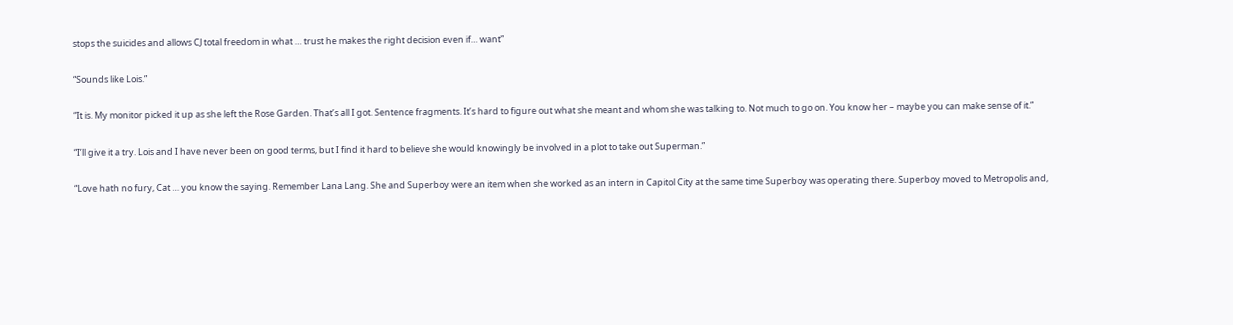stops the suicides and allows CJ total freedom in what … trust he makes the right decision even if… want”

“Sounds like Lois.”

“It is. My monitor picked it up as she left the Rose Garden. That’s all I got. Sentence fragments. It’s hard to figure out what she meant and whom she was talking to. Not much to go on. You know her – maybe you can make sense of it.”

“I’ll give it a try. Lois and I have never been on good terms, but I find it hard to believe she would knowingly be involved in a plot to take out Superman.”

“Love hath no fury, Cat … you know the saying. Remember Lana Lang. She and Superboy were an item when she worked as an intern in Capitol City at the same time Superboy was operating there. Superboy moved to Metropolis and,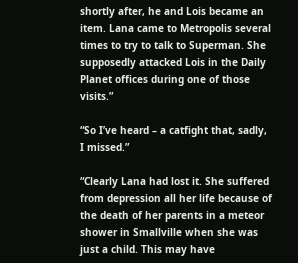shortly after, he and Lois became an item. Lana came to Metropolis several times to try to talk to Superman. She supposedly attacked Lois in the Daily Planet offices during one of those visits.”

“So I’ve heard – a catfight that, sadly, I missed.”

“Clearly Lana had lost it. She suffered from depression all her life because of the death of her parents in a meteor shower in Smallville when she was just a child. This may have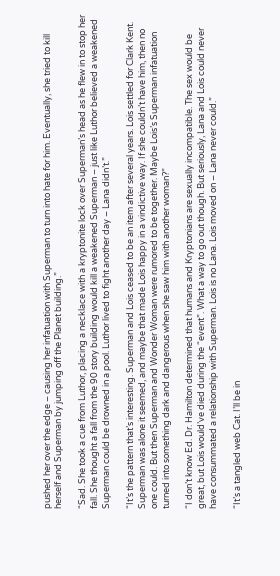pushed her over the edge – causing her infatuation with Superman to turn into hate for him. Eventually, she tried to kill herself and Superman by jumping off the Planet building.”

“Sad. She took a cue from Luthor, placing a necklace with a kryptonite lock over Superman’s head as he flew in to stop her fall. She thought a fall from the 90 story building would kill a weakened Superman – just like Luthor believed a weakened Superman could be drowned in a pool. Luthor lived to fight another day – Lana didn’t.”

“It’s the pattern that’s interesting. Superman and Lois ceased to be an item after several years. Lois settled for Clark Kent. Superman was alone it seemed, and maybe that made Lois happy in a vindictive way. If she couldn’t have him, then no one could. But then Superman and Wonder Woman were rumored to be together. Maybe Lois’s Superman infatuation turned into something dark and dangerous when she saw him with another woman?”

“I don’t know Ed. Dr. Hamilton determined that humans and Kryptonians are sexually incompatible. The sex would be great, but Lois would’ve died during the “event”. What a way to go out though. But seriously, Lana and Lois could never have consummated a relationship with Superman. Lois is no Lana. Lois moved on – Lana never could.”

“It’s a tangled web Cat. I’ll be in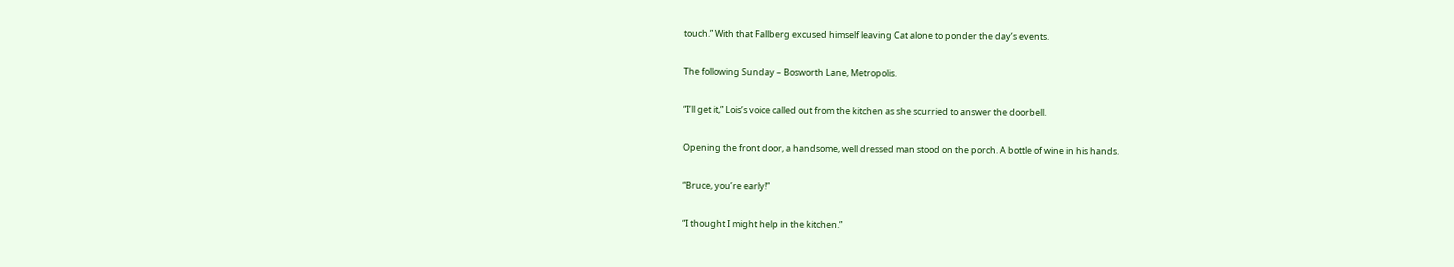touch.” With that Fallberg excused himself leaving Cat alone to ponder the day’s events.

The following Sunday – Bosworth Lane, Metropolis.

“I’ll get it,” Lois’s voice called out from the kitchen as she scurried to answer the doorbell.

Opening the front door, a handsome, well dressed man stood on the porch. A bottle of wine in his hands.

“Bruce, you’re early!”

“I thought I might help in the kitchen.”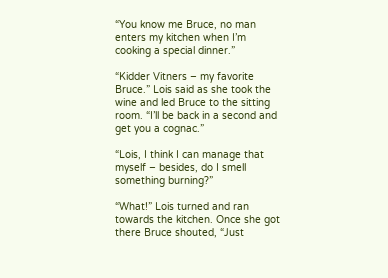“You know me Bruce, no man enters my kitchen when I’m cooking a special dinner.”

“Kidder Vitners – my favorite Bruce.” Lois said as she took the wine and led Bruce to the sitting room. “I’ll be back in a second and get you a cognac.”

“Lois, I think I can manage that myself – besides, do I smell something burning?”

“What!” Lois turned and ran towards the kitchen. Once she got there Bruce shouted, “Just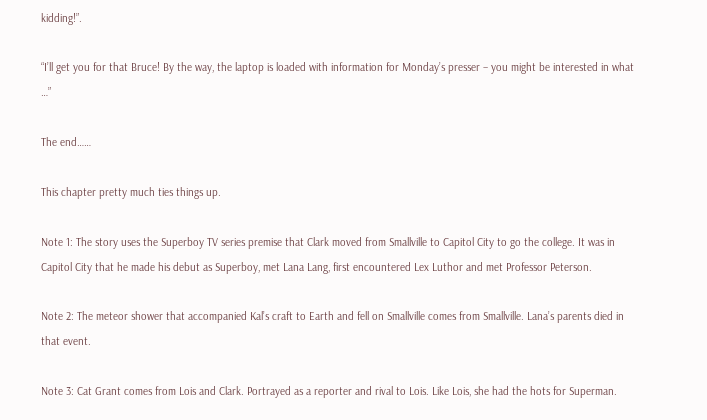kidding!”.

“I’ll get you for that Bruce! By the way, the laptop is loaded with information for Monday’s presser – you might be interested in what …”

The end……

This chapter pretty much ties things up.

Note 1: The story uses the Superboy TV series premise that Clark moved from Smallville to Capitol City to go the college. It was in Capitol City that he made his debut as Superboy, met Lana Lang, first encountered Lex Luthor and met Professor Peterson.

Note 2: The meteor shower that accompanied Kal’s craft to Earth and fell on Smallville comes from Smallville. Lana’s parents died in that event.

Note 3: Cat Grant comes from Lois and Clark. Portrayed as a reporter and rival to Lois. Like Lois, she had the hots for Superman.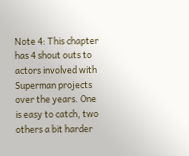Note 4: This chapter has 4 shout outs to actors involved with Superman projects over the years. One is easy to catch, two others a bit harder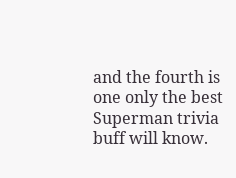and the fourth is one only the best Superman trivia buff will know.